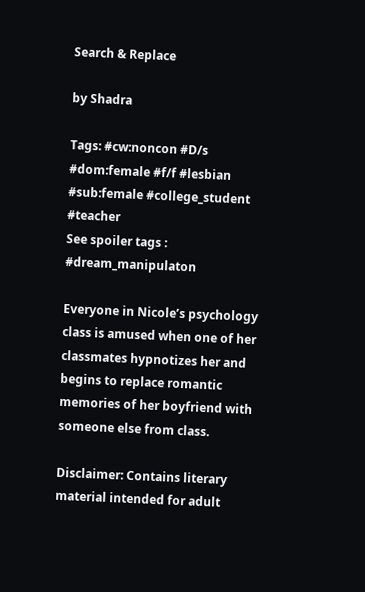Search & Replace

by Shadra

Tags: #cw:noncon #D/s #dom:female #f/f #lesbian #sub:female #college_student #teacher
See spoiler tags : #dream_manipulaton

Everyone in Nicole’s psychology class is amused when one of her classmates hypnotizes her and begins to replace romantic memories of her boyfriend with someone else from class.

Disclaimer: Contains literary material intended for adult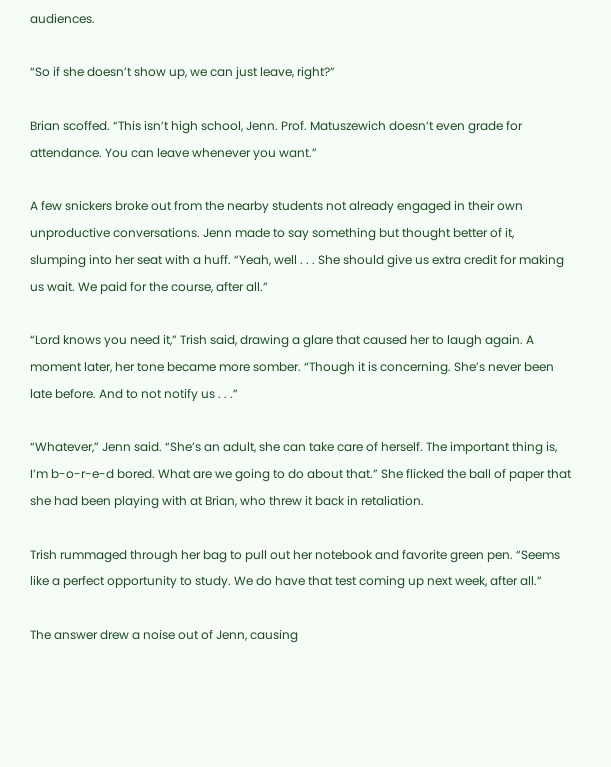audiences.

“So if she doesn’t show up, we can just leave, right?”

Brian scoffed. “This isn’t high school, Jenn. Prof. Matuszewich doesn’t even grade for attendance. You can leave whenever you want.”

A few snickers broke out from the nearby students not already engaged in their own unproductive conversations. Jenn made to say something but thought better of it, slumping into her seat with a huff. “Yeah, well . . . She should give us extra credit for making us wait. We paid for the course, after all.”

“Lord knows you need it,” Trish said, drawing a glare that caused her to laugh again. A moment later, her tone became more somber. “Though it is concerning. She’s never been late before. And to not notify us . . .”

“Whatever,” Jenn said. “She’s an adult, she can take care of herself. The important thing is, I’m b-o-r-e-d bored. What are we going to do about that.” She flicked the ball of paper that she had been playing with at Brian, who threw it back in retaliation.

Trish rummaged through her bag to pull out her notebook and favorite green pen. “Seems like a perfect opportunity to study. We do have that test coming up next week, after all.”

The answer drew a noise out of Jenn, causing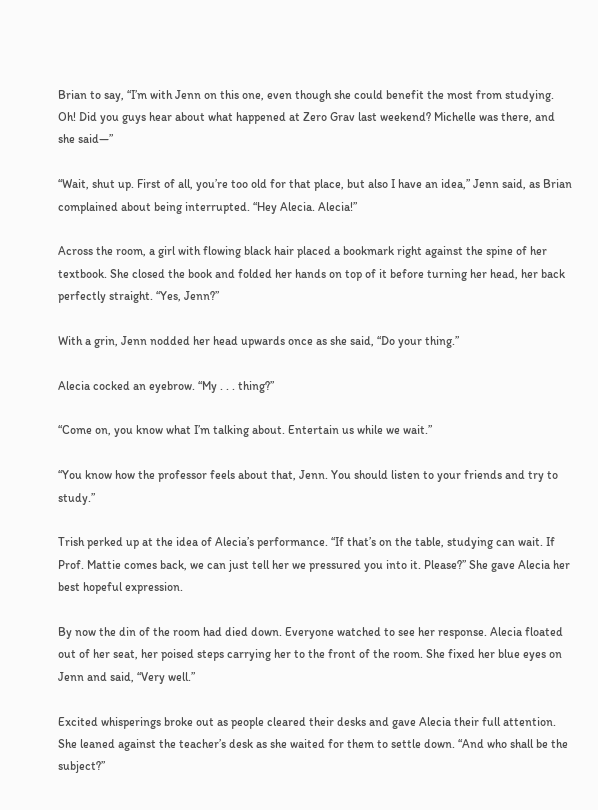Brian to say, “I’m with Jenn on this one, even though she could benefit the most from studying. Oh! Did you guys hear about what happened at Zero Grav last weekend? Michelle was there, and she said—”

“Wait, shut up. First of all, you’re too old for that place, but also I have an idea,” Jenn said, as Brian complained about being interrupted. “Hey Alecia. Alecia!”

Across the room, a girl with flowing black hair placed a bookmark right against the spine of her textbook. She closed the book and folded her hands on top of it before turning her head, her back perfectly straight. “Yes, Jenn?”

With a grin, Jenn nodded her head upwards once as she said, “Do your thing.”

Alecia cocked an eyebrow. “My . . . thing?”

“Come on, you know what I’m talking about. Entertain us while we wait.”

“You know how the professor feels about that, Jenn. You should listen to your friends and try to study.”

Trish perked up at the idea of Alecia’s performance. “If that’s on the table, studying can wait. If Prof. Mattie comes back, we can just tell her we pressured you into it. Please?” She gave Alecia her best hopeful expression.

By now the din of the room had died down. Everyone watched to see her response. Alecia floated out of her seat, her poised steps carrying her to the front of the room. She fixed her blue eyes on Jenn and said, “Very well.”

Excited whisperings broke out as people cleared their desks and gave Alecia their full attention. She leaned against the teacher’s desk as she waited for them to settle down. “And who shall be the subject?”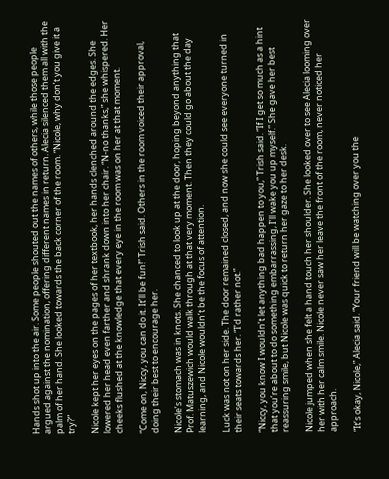Hands shot up into the air. Some people shouted out the names of others, while those people argued against the nomination, offering different names in return. Alecia silenced them all with the palm of her hand. She looked towards the back corner of the room. “Nicole, why don’t you give it a try?”

Nicole kept her eyes on the pages of her textbook, her hands clenched around the edges. She lowered her head even farther and shrank down into her chair. “N-no thanks,” she whispered. Her cheeks flushed at the knowledge that every eye in the room was on her at that moment.

“Come on, Niccy, you can do it. It’ll be fun!” Trish said. Others in the room voiced their approval, doing their best to encourage her.

Nicole’s stomach was in knots. She chanced to look up at the door, hoping beyond anything that Prof. Matuszewich would walk through at that very moment. Then they could go about the day learning, and Nicole wouldn’t be the focus of attention.

Luck was not on her side. The door remained closed, and now she could see everyone turned in their seats towards her. “I’d rather not.”

“Niccy, you know I wouldn’t let anything bad happen to you,” Trish said. “If I get so much as a hint that you’re about to do something embarrassing, I’ll wake you up myself.” She gave her best reassuring smile, but Nicole was quick to return her gaze to her desk.

Nicole jumped when she felt a hand touch her shoulder. She looked over to see Alecia looming over her with her calm smile. Nicole never saw her leave the front of the room, never noticed her approach.

“It’s okay, Nicole,” Alecia said. “Your friend will be watching over you the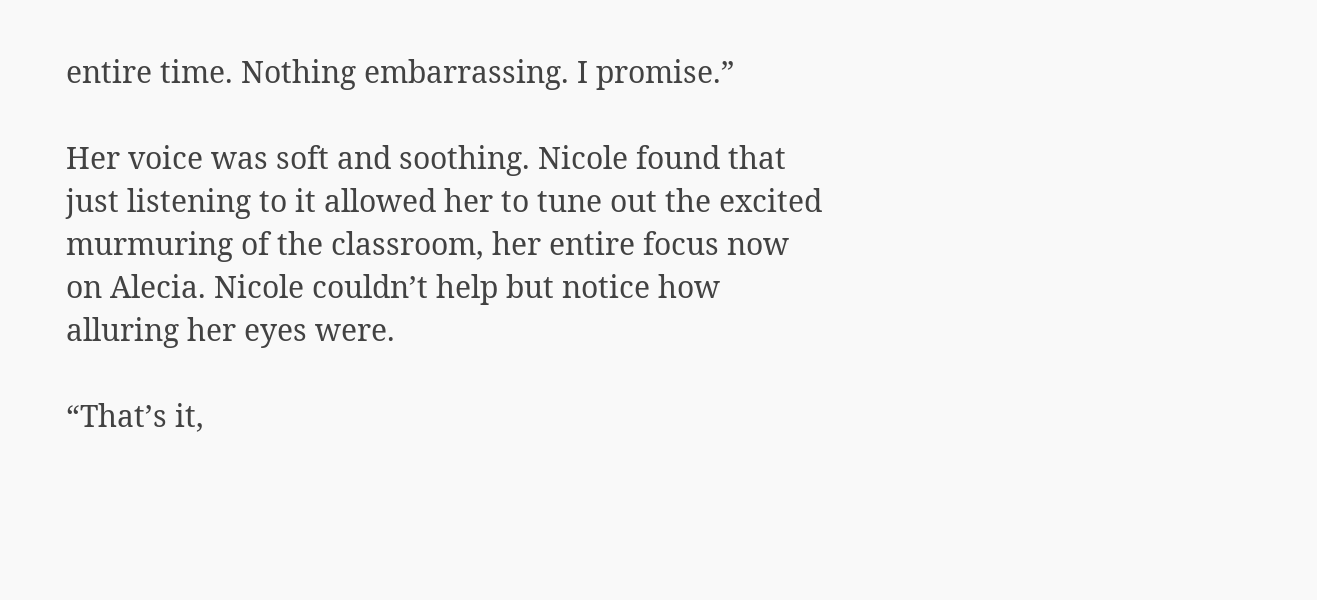entire time. Nothing embarrassing. I promise.”

Her voice was soft and soothing. Nicole found that just listening to it allowed her to tune out the excited murmuring of the classroom, her entire focus now on Alecia. Nicole couldn’t help but notice how alluring her eyes were.

“That’s it,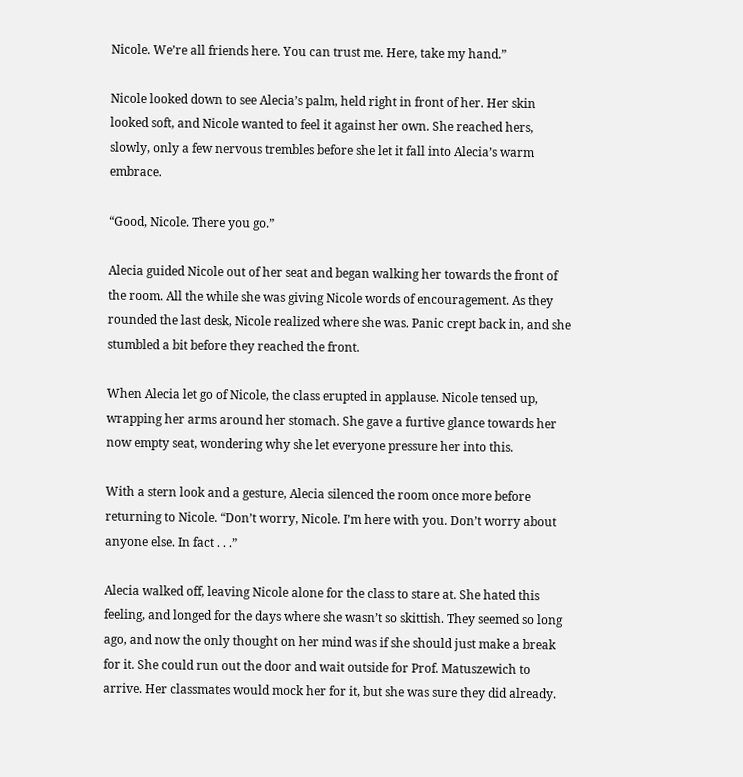Nicole. We’re all friends here. You can trust me. Here, take my hand.”

Nicole looked down to see Alecia’s palm, held right in front of her. Her skin looked soft, and Nicole wanted to feel it against her own. She reached hers, slowly, only a few nervous trembles before she let it fall into Alecia’s warm embrace.

“Good, Nicole. There you go.”

Alecia guided Nicole out of her seat and began walking her towards the front of the room. All the while she was giving Nicole words of encouragement. As they rounded the last desk, Nicole realized where she was. Panic crept back in, and she stumbled a bit before they reached the front.

When Alecia let go of Nicole, the class erupted in applause. Nicole tensed up, wrapping her arms around her stomach. She gave a furtive glance towards her now empty seat, wondering why she let everyone pressure her into this.

With a stern look and a gesture, Alecia silenced the room once more before returning to Nicole. “Don’t worry, Nicole. I’m here with you. Don’t worry about anyone else. In fact . . .”

Alecia walked off, leaving Nicole alone for the class to stare at. She hated this feeling, and longed for the days where she wasn’t so skittish. They seemed so long ago, and now the only thought on her mind was if she should just make a break for it. She could run out the door and wait outside for Prof. Matuszewich to arrive. Her classmates would mock her for it, but she was sure they did already.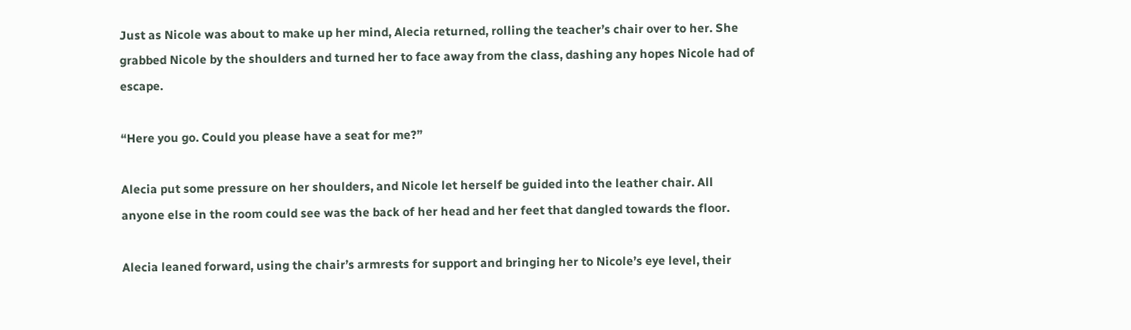Just as Nicole was about to make up her mind, Alecia returned, rolling the teacher’s chair over to her. She grabbed Nicole by the shoulders and turned her to face away from the class, dashing any hopes Nicole had of escape.

“Here you go. Could you please have a seat for me?”

Alecia put some pressure on her shoulders, and Nicole let herself be guided into the leather chair. All anyone else in the room could see was the back of her head and her feet that dangled towards the floor.

Alecia leaned forward, using the chair’s armrests for support and bringing her to Nicole’s eye level, their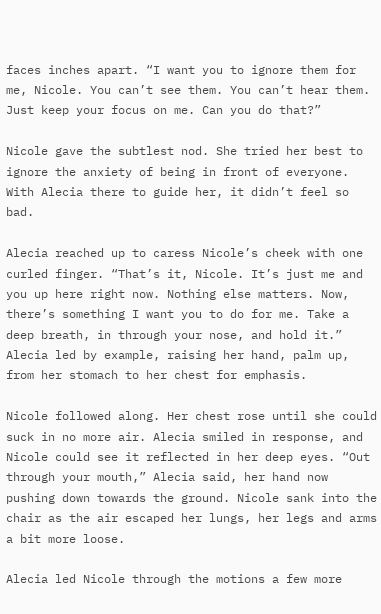faces inches apart. “I want you to ignore them for me, Nicole. You can’t see them. You can’t hear them. Just keep your focus on me. Can you do that?”

Nicole gave the subtlest nod. She tried her best to ignore the anxiety of being in front of everyone. With Alecia there to guide her, it didn’t feel so bad.

Alecia reached up to caress Nicole’s cheek with one curled finger. “That’s it, Nicole. It’s just me and you up here right now. Nothing else matters. Now, there’s something I want you to do for me. Take a deep breath, in through your nose, and hold it.” Alecia led by example, raising her hand, palm up, from her stomach to her chest for emphasis.

Nicole followed along. Her chest rose until she could suck in no more air. Alecia smiled in response, and Nicole could see it reflected in her deep eyes. “Out through your mouth,” Alecia said, her hand now pushing down towards the ground. Nicole sank into the chair as the air escaped her lungs, her legs and arms a bit more loose.

Alecia led Nicole through the motions a few more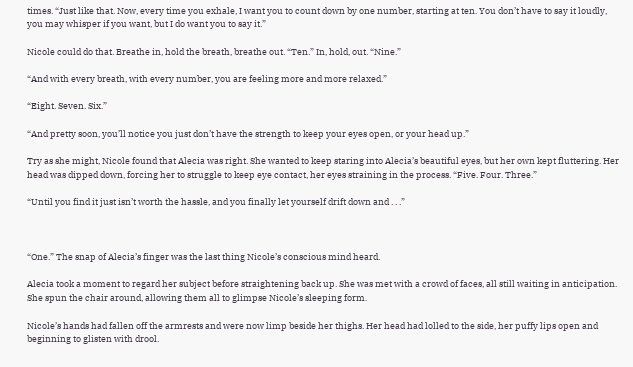times. “Just like that. Now, every time you exhale, I want you to count down by one number, starting at ten. You don’t have to say it loudly, you may whisper if you want, but I do want you to say it.”

Nicole could do that. Breathe in, hold the breath, breathe out. “Ten.” In, hold, out. “Nine.”

“And with every breath, with every number, you are feeling more and more relaxed.”

“Eight. Seven. Six.”

“And pretty soon, you’ll notice you just don’t have the strength to keep your eyes open, or your head up.”

Try as she might, Nicole found that Alecia was right. She wanted to keep staring into Alecia’s beautiful eyes, but her own kept fluttering. Her head was dipped down, forcing her to struggle to keep eye contact, her eyes straining in the process. “Five. Four. Three.”

“Until you find it just isn’t worth the hassle, and you finally let yourself drift down and . . .”



“One.” The snap of Alecia’s finger was the last thing Nicole’s conscious mind heard.

Alecia took a moment to regard her subject before straightening back up. She was met with a crowd of faces, all still waiting in anticipation. She spun the chair around, allowing them all to glimpse Nicole’s sleeping form.

Nicole’s hands had fallen off the armrests and were now limp beside her thighs. Her head had lolled to the side, her puffy lips open and beginning to glisten with drool.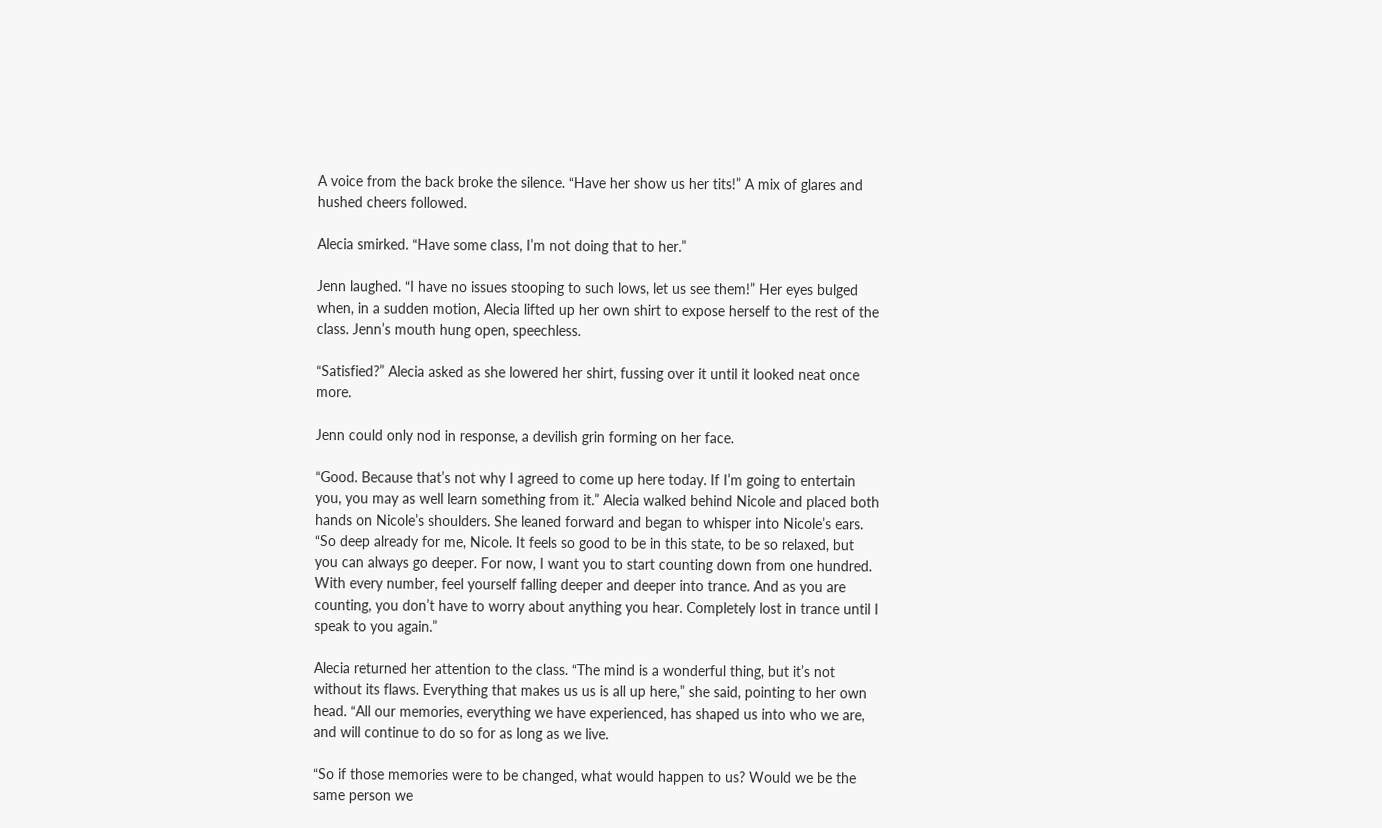A voice from the back broke the silence. “Have her show us her tits!” A mix of glares and hushed cheers followed.

Alecia smirked. “Have some class, I’m not doing that to her.”

Jenn laughed. “I have no issues stooping to such lows, let us see them!” Her eyes bulged when, in a sudden motion, Alecia lifted up her own shirt to expose herself to the rest of the class. Jenn’s mouth hung open, speechless.

“Satisfied?” Alecia asked as she lowered her shirt, fussing over it until it looked neat once more.

Jenn could only nod in response, a devilish grin forming on her face.

“Good. Because that’s not why I agreed to come up here today. If I’m going to entertain you, you may as well learn something from it.” Alecia walked behind Nicole and placed both hands on Nicole’s shoulders. She leaned forward and began to whisper into Nicole’s ears. “So deep already for me, Nicole. It feels so good to be in this state, to be so relaxed, but you can always go deeper. For now, I want you to start counting down from one hundred. With every number, feel yourself falling deeper and deeper into trance. And as you are counting, you don’t have to worry about anything you hear. Completely lost in trance until I speak to you again.”

Alecia returned her attention to the class. “The mind is a wonderful thing, but it’s not without its flaws. Everything that makes us us is all up here,” she said, pointing to her own head. “All our memories, everything we have experienced, has shaped us into who we are, and will continue to do so for as long as we live.

“So if those memories were to be changed, what would happen to us? Would we be the same person we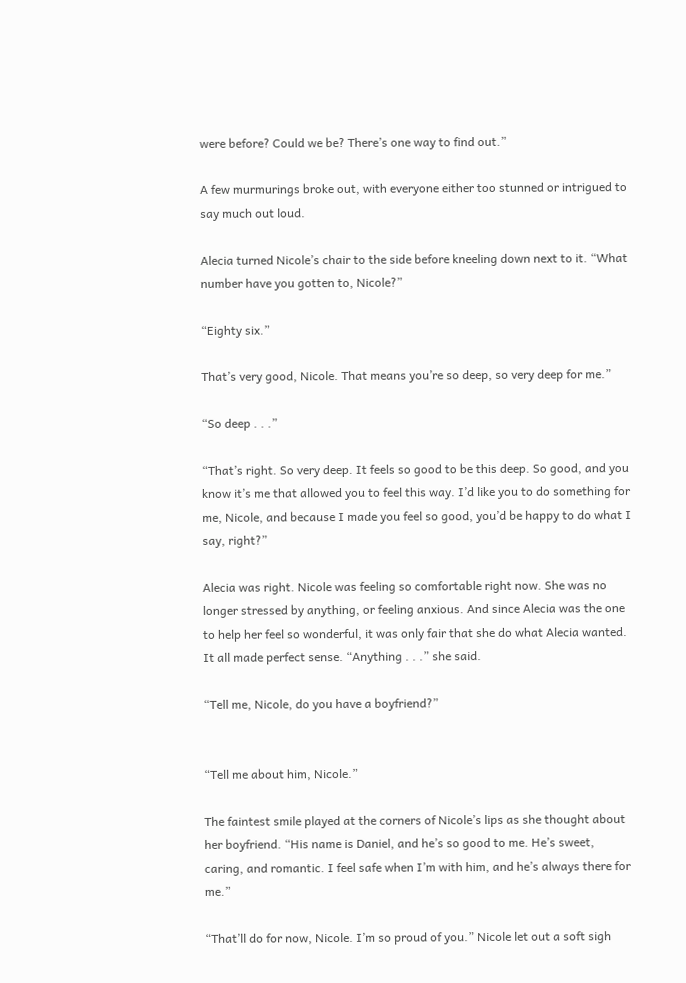were before? Could we be? There’s one way to find out.”

A few murmurings broke out, with everyone either too stunned or intrigued to say much out loud.

Alecia turned Nicole’s chair to the side before kneeling down next to it. “What number have you gotten to, Nicole?”

“Eighty six.”

That’s very good, Nicole. That means you’re so deep, so very deep for me.”

“So deep . . .”

“That’s right. So very deep. It feels so good to be this deep. So good, and you know it’s me that allowed you to feel this way. I’d like you to do something for me, Nicole, and because I made you feel so good, you’d be happy to do what I say, right?”

Alecia was right. Nicole was feeling so comfortable right now. She was no longer stressed by anything, or feeling anxious. And since Alecia was the one to help her feel so wonderful, it was only fair that she do what Alecia wanted. It all made perfect sense. “Anything . . .” she said.

“Tell me, Nicole, do you have a boyfriend?”


“Tell me about him, Nicole.”

The faintest smile played at the corners of Nicole’s lips as she thought about her boyfriend. “His name is Daniel, and he’s so good to me. He’s sweet, caring, and romantic. I feel safe when I’m with him, and he’s always there for me.”

“That’ll do for now, Nicole. I’m so proud of you.” Nicole let out a soft sigh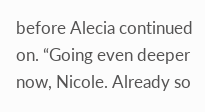before Alecia continued on. “Going even deeper now, Nicole. Already so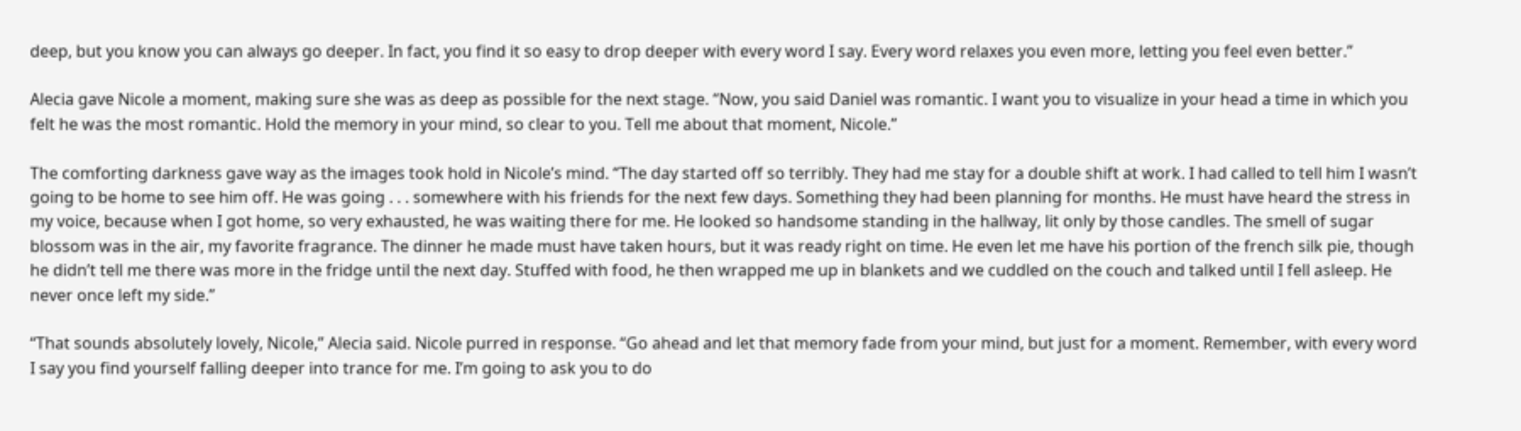deep, but you know you can always go deeper. In fact, you find it so easy to drop deeper with every word I say. Every word relaxes you even more, letting you feel even better.”

Alecia gave Nicole a moment, making sure she was as deep as possible for the next stage. “Now, you said Daniel was romantic. I want you to visualize in your head a time in which you felt he was the most romantic. Hold the memory in your mind, so clear to you. Tell me about that moment, Nicole.”

The comforting darkness gave way as the images took hold in Nicole’s mind. “The day started off so terribly. They had me stay for a double shift at work. I had called to tell him I wasn’t going to be home to see him off. He was going . . . somewhere with his friends for the next few days. Something they had been planning for months. He must have heard the stress in my voice, because when I got home, so very exhausted, he was waiting there for me. He looked so handsome standing in the hallway, lit only by those candles. The smell of sugar blossom was in the air, my favorite fragrance. The dinner he made must have taken hours, but it was ready right on time. He even let me have his portion of the french silk pie, though he didn’t tell me there was more in the fridge until the next day. Stuffed with food, he then wrapped me up in blankets and we cuddled on the couch and talked until I fell asleep. He never once left my side.”

“That sounds absolutely lovely, Nicole,” Alecia said. Nicole purred in response. “Go ahead and let that memory fade from your mind, but just for a moment. Remember, with every word I say you find yourself falling deeper into trance for me. I’m going to ask you to do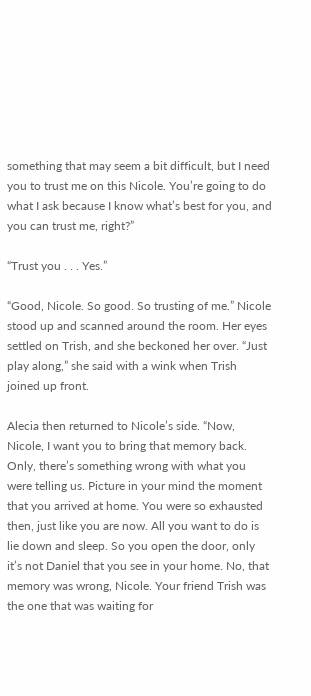something that may seem a bit difficult, but I need you to trust me on this Nicole. You’re going to do what I ask because I know what’s best for you, and you can trust me, right?”

“Trust you . . . Yes.”

“Good, Nicole. So good. So trusting of me.” Nicole stood up and scanned around the room. Her eyes settled on Trish, and she beckoned her over. “Just play along,” she said with a wink when Trish joined up front.

Alecia then returned to Nicole’s side. “Now, Nicole, I want you to bring that memory back. Only, there’s something wrong with what you were telling us. Picture in your mind the moment that you arrived at home. You were so exhausted then, just like you are now. All you want to do is lie down and sleep. So you open the door, only it’s not Daniel that you see in your home. No, that memory was wrong, Nicole. Your friend Trish was the one that was waiting for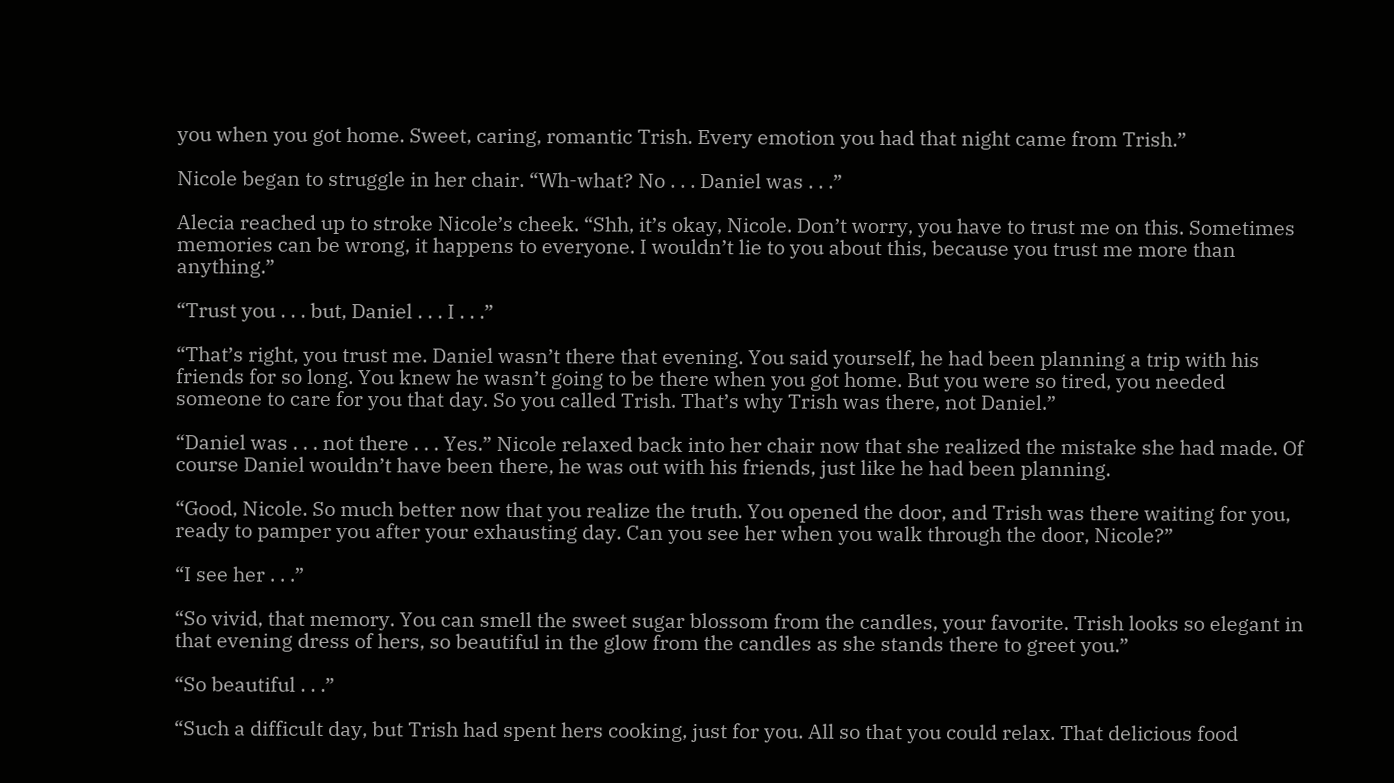you when you got home. Sweet, caring, romantic Trish. Every emotion you had that night came from Trish.”

Nicole began to struggle in her chair. “Wh-what? No . . . Daniel was . . .”

Alecia reached up to stroke Nicole’s cheek. “Shh, it’s okay, Nicole. Don’t worry, you have to trust me on this. Sometimes memories can be wrong, it happens to everyone. I wouldn’t lie to you about this, because you trust me more than anything.”

“Trust you . . . but, Daniel . . . I . . .”

“That’s right, you trust me. Daniel wasn’t there that evening. You said yourself, he had been planning a trip with his friends for so long. You knew he wasn’t going to be there when you got home. But you were so tired, you needed someone to care for you that day. So you called Trish. That’s why Trish was there, not Daniel.”

“Daniel was . . . not there . . . Yes.” Nicole relaxed back into her chair now that she realized the mistake she had made. Of course Daniel wouldn’t have been there, he was out with his friends, just like he had been planning.

“Good, Nicole. So much better now that you realize the truth. You opened the door, and Trish was there waiting for you, ready to pamper you after your exhausting day. Can you see her when you walk through the door, Nicole?”

“I see her . . .”

“So vivid, that memory. You can smell the sweet sugar blossom from the candles, your favorite. Trish looks so elegant in that evening dress of hers, so beautiful in the glow from the candles as she stands there to greet you.”

“So beautiful . . .”

“Such a difficult day, but Trish had spent hers cooking, just for you. All so that you could relax. That delicious food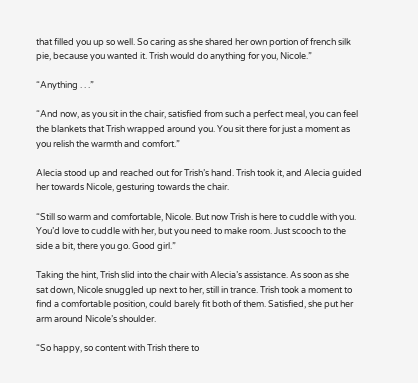that filled you up so well. So caring as she shared her own portion of french silk pie, because you wanted it. Trish would do anything for you, Nicole.”

“Anything . . .”

“And now, as you sit in the chair, satisfied from such a perfect meal, you can feel the blankets that Trish wrapped around you. You sit there for just a moment as you relish the warmth and comfort.”

Alecia stood up and reached out for Trish’s hand. Trish took it, and Alecia guided her towards Nicole, gesturing towards the chair.

“Still so warm and comfortable, Nicole. But now Trish is here to cuddle with you. You’d love to cuddle with her, but you need to make room. Just scooch to the side a bit, there you go. Good girl.”

Taking the hint, Trish slid into the chair with Alecia’s assistance. As soon as she sat down, Nicole snuggled up next to her, still in trance. Trish took a moment to find a comfortable position, could barely fit both of them. Satisfied, she put her arm around Nicole’s shoulder.

“So happy, so content with Trish there to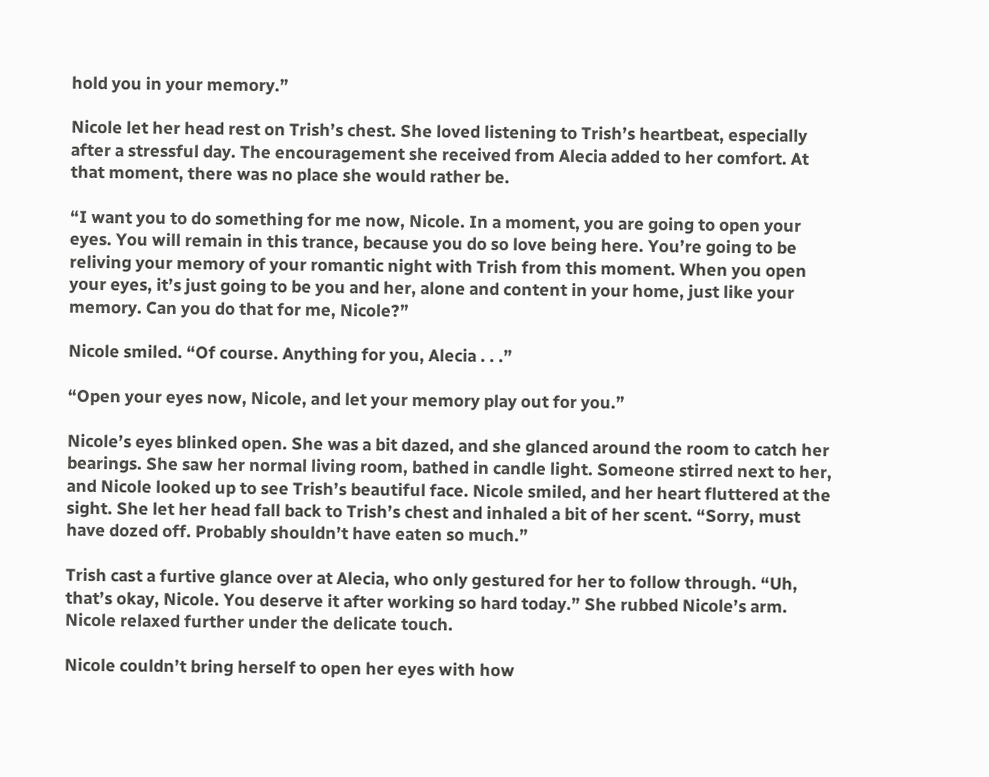hold you in your memory.”

Nicole let her head rest on Trish’s chest. She loved listening to Trish’s heartbeat, especially after a stressful day. The encouragement she received from Alecia added to her comfort. At that moment, there was no place she would rather be.

“I want you to do something for me now, Nicole. In a moment, you are going to open your eyes. You will remain in this trance, because you do so love being here. You’re going to be reliving your memory of your romantic night with Trish from this moment. When you open your eyes, it’s just going to be you and her, alone and content in your home, just like your memory. Can you do that for me, Nicole?”

Nicole smiled. “Of course. Anything for you, Alecia . . .”

“Open your eyes now, Nicole, and let your memory play out for you.”

Nicole’s eyes blinked open. She was a bit dazed, and she glanced around the room to catch her bearings. She saw her normal living room, bathed in candle light. Someone stirred next to her, and Nicole looked up to see Trish’s beautiful face. Nicole smiled, and her heart fluttered at the sight. She let her head fall back to Trish’s chest and inhaled a bit of her scent. “Sorry, must have dozed off. Probably shouldn’t have eaten so much.”

Trish cast a furtive glance over at Alecia, who only gestured for her to follow through. “Uh, that’s okay, Nicole. You deserve it after working so hard today.” She rubbed Nicole’s arm. Nicole relaxed further under the delicate touch.

Nicole couldn’t bring herself to open her eyes with how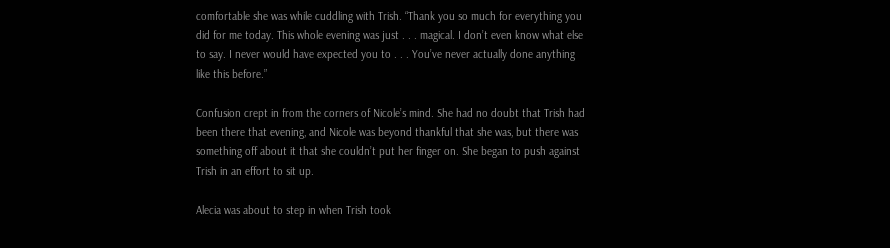comfortable she was while cuddling with Trish. “Thank you so much for everything you did for me today. This whole evening was just . . . magical. I don’t even know what else to say. I never would have expected you to . . . You’ve never actually done anything like this before.”

Confusion crept in from the corners of Nicole’s mind. She had no doubt that Trish had been there that evening, and Nicole was beyond thankful that she was, but there was something off about it that she couldn’t put her finger on. She began to push against Trish in an effort to sit up.

Alecia was about to step in when Trish took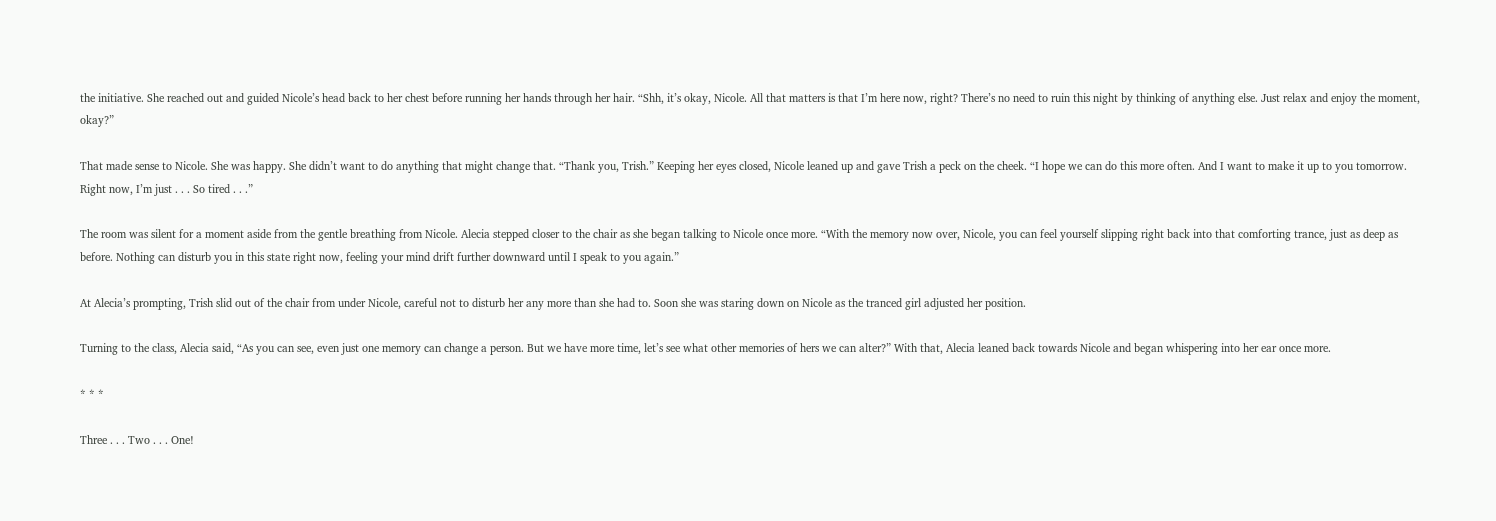the initiative. She reached out and guided Nicole’s head back to her chest before running her hands through her hair. “Shh, it’s okay, Nicole. All that matters is that I’m here now, right? There’s no need to ruin this night by thinking of anything else. Just relax and enjoy the moment, okay?”

That made sense to Nicole. She was happy. She didn’t want to do anything that might change that. “Thank you, Trish.” Keeping her eyes closed, Nicole leaned up and gave Trish a peck on the cheek. “I hope we can do this more often. And I want to make it up to you tomorrow. Right now, I’m just . . . So tired . . .”

The room was silent for a moment aside from the gentle breathing from Nicole. Alecia stepped closer to the chair as she began talking to Nicole once more. “With the memory now over, Nicole, you can feel yourself slipping right back into that comforting trance, just as deep as before. Nothing can disturb you in this state right now, feeling your mind drift further downward until I speak to you again.”

At Alecia’s prompting, Trish slid out of the chair from under Nicole, careful not to disturb her any more than she had to. Soon she was staring down on Nicole as the tranced girl adjusted her position.

Turning to the class, Alecia said, “As you can see, even just one memory can change a person. But we have more time, let’s see what other memories of hers we can alter?” With that, Alecia leaned back towards Nicole and began whispering into her ear once more.

* * *

Three . . . Two . . . One!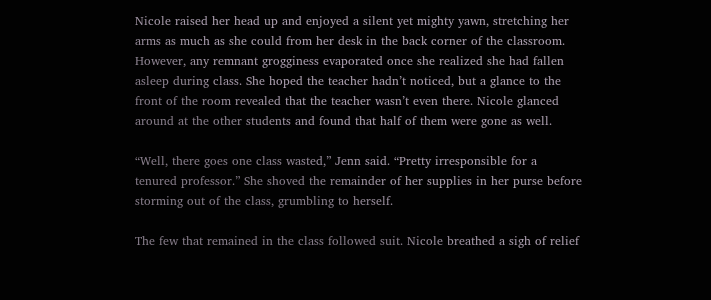Nicole raised her head up and enjoyed a silent yet mighty yawn, stretching her arms as much as she could from her desk in the back corner of the classroom. However, any remnant grogginess evaporated once she realized she had fallen asleep during class. She hoped the teacher hadn’t noticed, but a glance to the front of the room revealed that the teacher wasn’t even there. Nicole glanced around at the other students and found that half of them were gone as well.

“Well, there goes one class wasted,” Jenn said. “Pretty irresponsible for a tenured professor.” She shoved the remainder of her supplies in her purse before storming out of the class, grumbling to herself.

The few that remained in the class followed suit. Nicole breathed a sigh of relief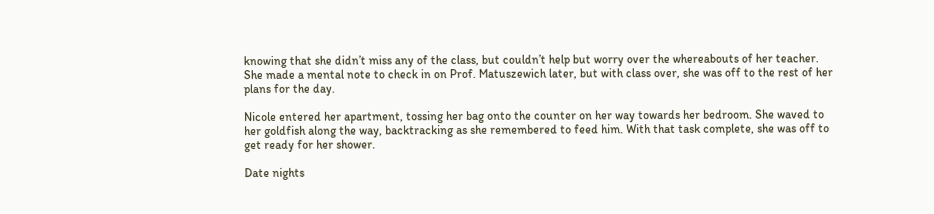knowing that she didn’t miss any of the class, but couldn’t help but worry over the whereabouts of her teacher. She made a mental note to check in on Prof. Matuszewich later, but with class over, she was off to the rest of her plans for the day.

Nicole entered her apartment, tossing her bag onto the counter on her way towards her bedroom. She waved to her goldfish along the way, backtracking as she remembered to feed him. With that task complete, she was off to get ready for her shower.

Date nights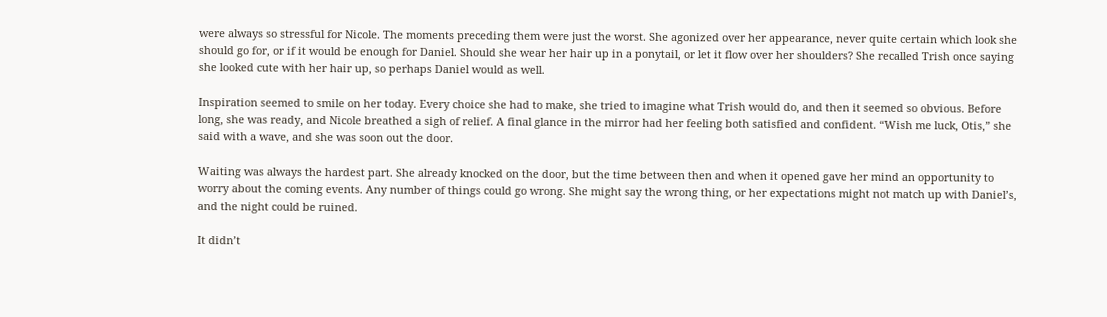were always so stressful for Nicole. The moments preceding them were just the worst. She agonized over her appearance, never quite certain which look she should go for, or if it would be enough for Daniel. Should she wear her hair up in a ponytail, or let it flow over her shoulders? She recalled Trish once saying she looked cute with her hair up, so perhaps Daniel would as well.

Inspiration seemed to smile on her today. Every choice she had to make, she tried to imagine what Trish would do, and then it seemed so obvious. Before long, she was ready, and Nicole breathed a sigh of relief. A final glance in the mirror had her feeling both satisfied and confident. “Wish me luck, Otis,” she said with a wave, and she was soon out the door.

Waiting was always the hardest part. She already knocked on the door, but the time between then and when it opened gave her mind an opportunity to worry about the coming events. Any number of things could go wrong. She might say the wrong thing, or her expectations might not match up with Daniel’s, and the night could be ruined.

It didn’t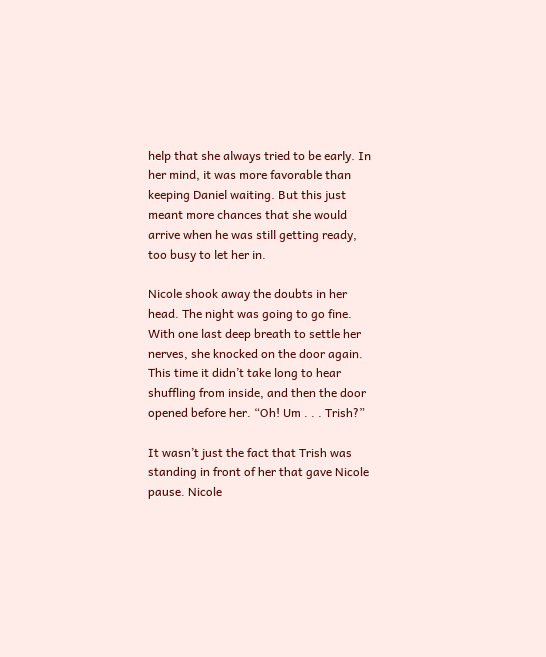help that she always tried to be early. In her mind, it was more favorable than keeping Daniel waiting. But this just meant more chances that she would arrive when he was still getting ready, too busy to let her in.

Nicole shook away the doubts in her head. The night was going to go fine. With one last deep breath to settle her nerves, she knocked on the door again. This time it didn’t take long to hear shuffling from inside, and then the door opened before her. “Oh! Um . . . Trish?”

It wasn’t just the fact that Trish was standing in front of her that gave Nicole pause. Nicole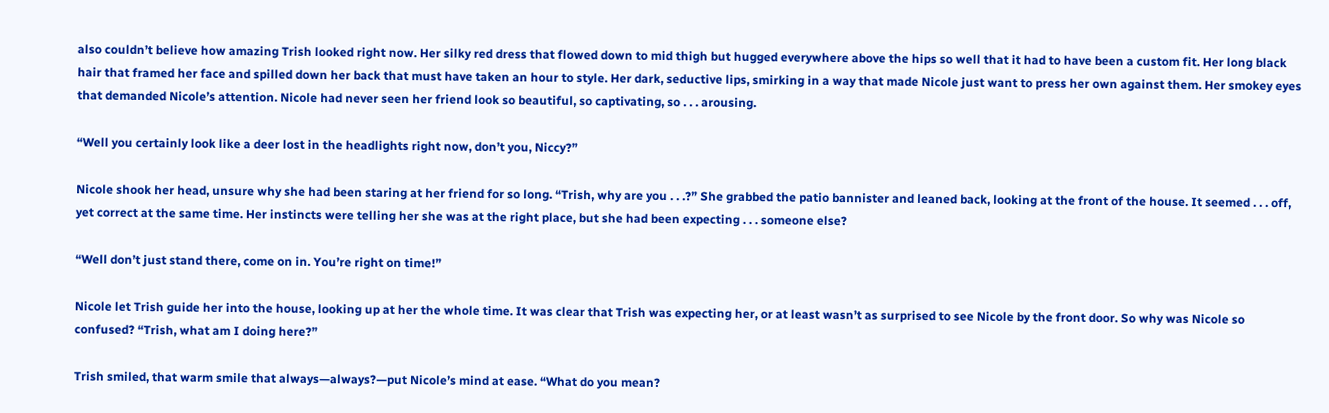also couldn’t believe how amazing Trish looked right now. Her silky red dress that flowed down to mid thigh but hugged everywhere above the hips so well that it had to have been a custom fit. Her long black hair that framed her face and spilled down her back that must have taken an hour to style. Her dark, seductive lips, smirking in a way that made Nicole just want to press her own against them. Her smokey eyes that demanded Nicole’s attention. Nicole had never seen her friend look so beautiful, so captivating, so . . . arousing.

“Well you certainly look like a deer lost in the headlights right now, don’t you, Niccy?”

Nicole shook her head, unsure why she had been staring at her friend for so long. “Trish, why are you . . .?” She grabbed the patio bannister and leaned back, looking at the front of the house. It seemed . . . off, yet correct at the same time. Her instincts were telling her she was at the right place, but she had been expecting . . . someone else?

“Well don’t just stand there, come on in. You’re right on time!”

Nicole let Trish guide her into the house, looking up at her the whole time. It was clear that Trish was expecting her, or at least wasn’t as surprised to see Nicole by the front door. So why was Nicole so confused? “Trish, what am I doing here?”

Trish smiled, that warm smile that always—always?—put Nicole’s mind at ease. “What do you mean?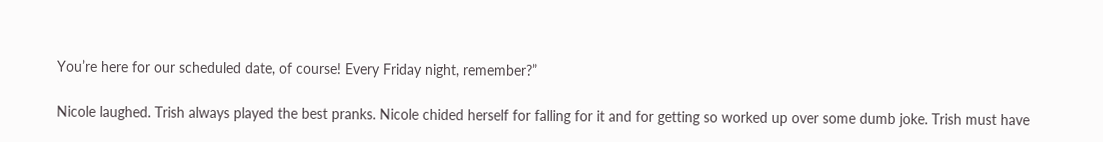You’re here for our scheduled date, of course! Every Friday night, remember?”

Nicole laughed. Trish always played the best pranks. Nicole chided herself for falling for it and for getting so worked up over some dumb joke. Trish must have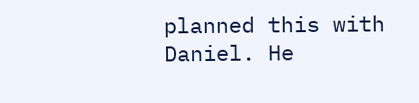planned this with Daniel. He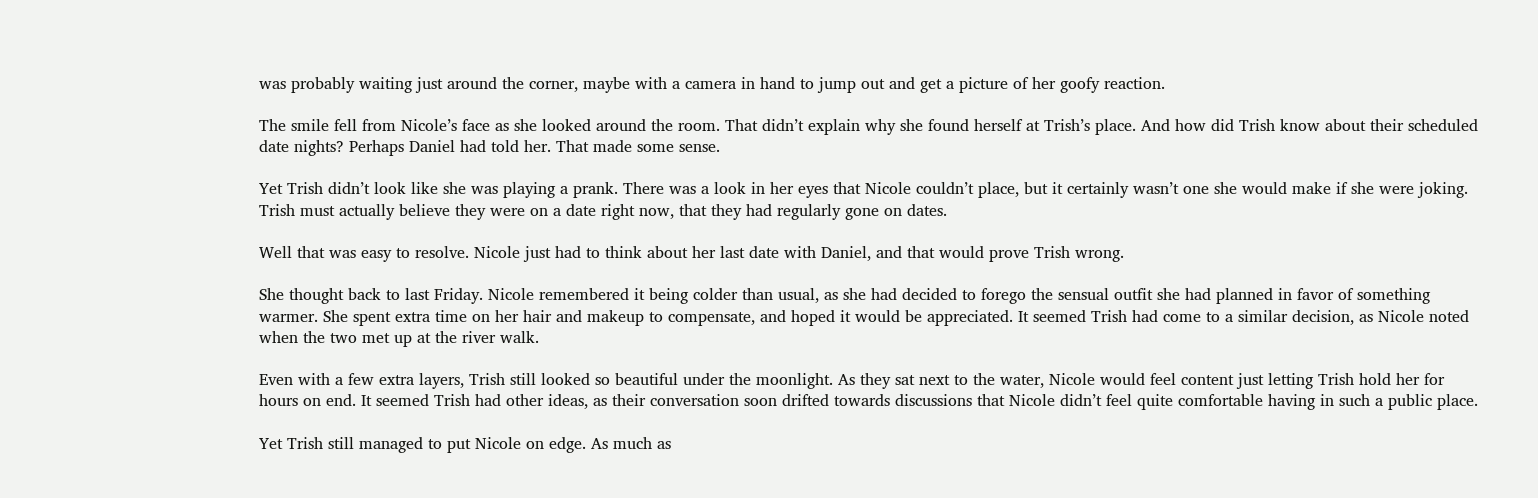was probably waiting just around the corner, maybe with a camera in hand to jump out and get a picture of her goofy reaction.

The smile fell from Nicole’s face as she looked around the room. That didn’t explain why she found herself at Trish’s place. And how did Trish know about their scheduled date nights? Perhaps Daniel had told her. That made some sense.

Yet Trish didn’t look like she was playing a prank. There was a look in her eyes that Nicole couldn’t place, but it certainly wasn’t one she would make if she were joking. Trish must actually believe they were on a date right now, that they had regularly gone on dates.

Well that was easy to resolve. Nicole just had to think about her last date with Daniel, and that would prove Trish wrong.

She thought back to last Friday. Nicole remembered it being colder than usual, as she had decided to forego the sensual outfit she had planned in favor of something warmer. She spent extra time on her hair and makeup to compensate, and hoped it would be appreciated. It seemed Trish had come to a similar decision, as Nicole noted when the two met up at the river walk.

Even with a few extra layers, Trish still looked so beautiful under the moonlight. As they sat next to the water, Nicole would feel content just letting Trish hold her for hours on end. It seemed Trish had other ideas, as their conversation soon drifted towards discussions that Nicole didn’t feel quite comfortable having in such a public place.

Yet Trish still managed to put Nicole on edge. As much as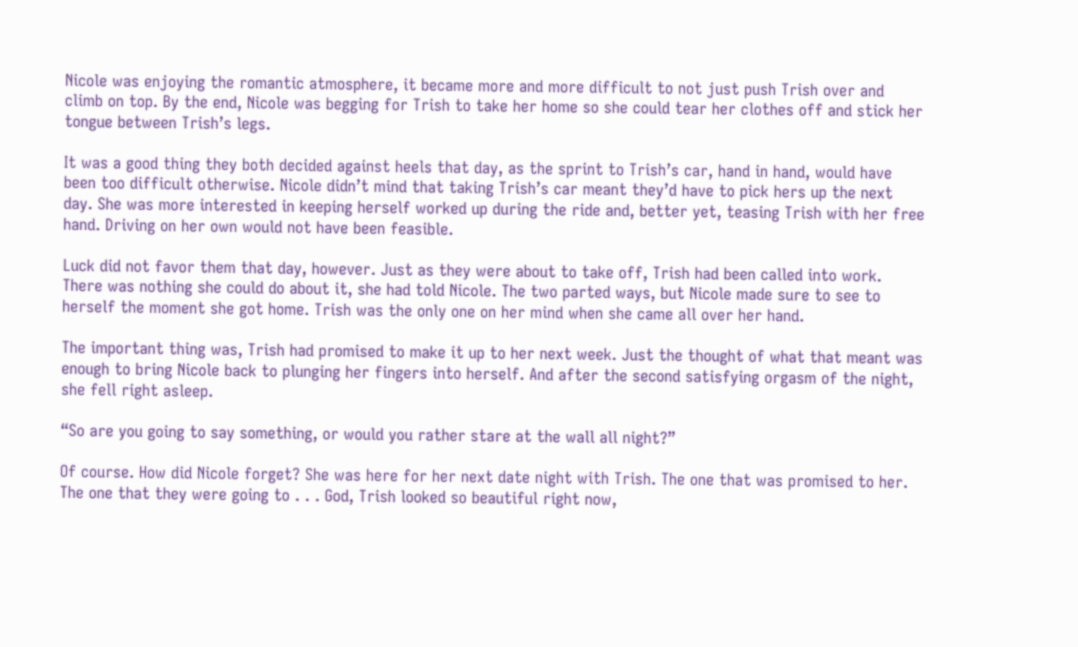Nicole was enjoying the romantic atmosphere, it became more and more difficult to not just push Trish over and climb on top. By the end, Nicole was begging for Trish to take her home so she could tear her clothes off and stick her tongue between Trish’s legs.

It was a good thing they both decided against heels that day, as the sprint to Trish’s car, hand in hand, would have been too difficult otherwise. Nicole didn’t mind that taking Trish’s car meant they’d have to pick hers up the next day. She was more interested in keeping herself worked up during the ride and, better yet, teasing Trish with her free hand. Driving on her own would not have been feasible.

Luck did not favor them that day, however. Just as they were about to take off, Trish had been called into work. There was nothing she could do about it, she had told Nicole. The two parted ways, but Nicole made sure to see to herself the moment she got home. Trish was the only one on her mind when she came all over her hand.

The important thing was, Trish had promised to make it up to her next week. Just the thought of what that meant was enough to bring Nicole back to plunging her fingers into herself. And after the second satisfying orgasm of the night, she fell right asleep.

“So are you going to say something, or would you rather stare at the wall all night?”

Of course. How did Nicole forget? She was here for her next date night with Trish. The one that was promised to her. The one that they were going to . . . God, Trish looked so beautiful right now,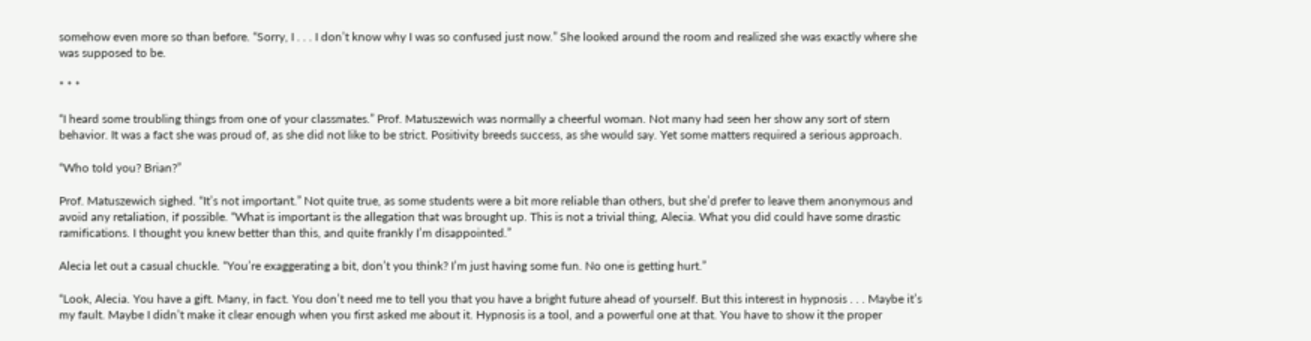somehow even more so than before. “Sorry, I . . . I don’t know why I was so confused just now.” She looked around the room and realized she was exactly where she was supposed to be.

* * *

“I heard some troubling things from one of your classmates.” Prof. Matuszewich was normally a cheerful woman. Not many had seen her show any sort of stern behavior. It was a fact she was proud of, as she did not like to be strict. Positivity breeds success, as she would say. Yet some matters required a serious approach.

“Who told you? Brian?”

Prof. Matuszewich sighed. “It’s not important.” Not quite true, as some students were a bit more reliable than others, but she’d prefer to leave them anonymous and avoid any retaliation, if possible. “What is important is the allegation that was brought up. This is not a trivial thing, Alecia. What you did could have some drastic ramifications. I thought you knew better than this, and quite frankly I’m disappointed.”

Alecia let out a casual chuckle. “You’re exaggerating a bit, don’t you think? I’m just having some fun. No one is getting hurt.”

“Look, Alecia. You have a gift. Many, in fact. You don’t need me to tell you that you have a bright future ahead of yourself. But this interest in hypnosis . . . Maybe it’s my fault. Maybe I didn’t make it clear enough when you first asked me about it. Hypnosis is a tool, and a powerful one at that. You have to show it the proper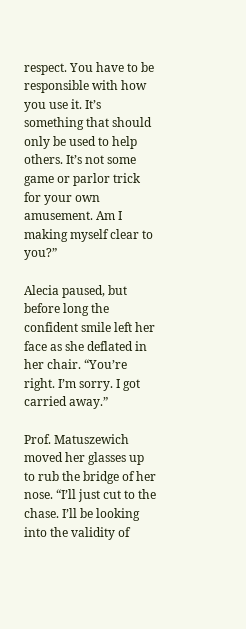respect. You have to be responsible with how you use it. It’s something that should only be used to help others. It’s not some game or parlor trick for your own amusement. Am I making myself clear to you?”

Alecia paused, but before long the confident smile left her face as she deflated in her chair. “You’re right. I’m sorry. I got carried away.”

Prof. Matuszewich moved her glasses up to rub the bridge of her nose. “I’ll just cut to the chase. I’ll be looking into the validity of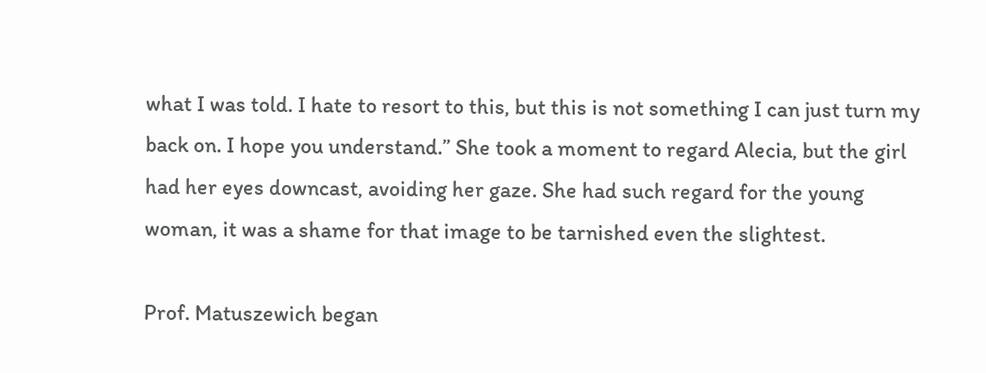what I was told. I hate to resort to this, but this is not something I can just turn my back on. I hope you understand.” She took a moment to regard Alecia, but the girl had her eyes downcast, avoiding her gaze. She had such regard for the young woman, it was a shame for that image to be tarnished even the slightest.

Prof. Matuszewich began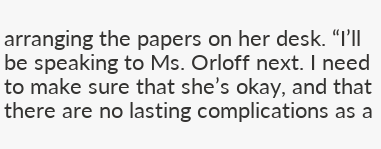arranging the papers on her desk. “I’ll be speaking to Ms. Orloff next. I need to make sure that she’s okay, and that there are no lasting complications as a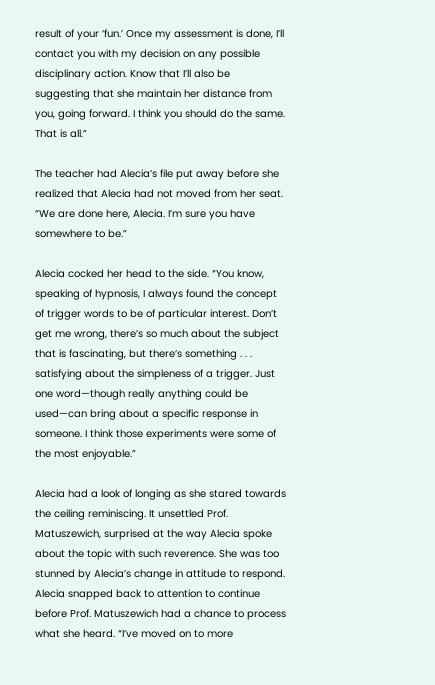result of your ‘fun.’ Once my assessment is done, I’ll contact you with my decision on any possible disciplinary action. Know that I’ll also be suggesting that she maintain her distance from you, going forward. I think you should do the same. That is all.”

The teacher had Alecia’s file put away before she realized that Alecia had not moved from her seat. “We are done here, Alecia. I’m sure you have somewhere to be.”

Alecia cocked her head to the side. “You know, speaking of hypnosis, I always found the concept of trigger words to be of particular interest. Don’t get me wrong, there’s so much about the subject that is fascinating, but there’s something . . . satisfying about the simpleness of a trigger. Just one word—though really anything could be used—can bring about a specific response in someone. I think those experiments were some of the most enjoyable.”

Alecia had a look of longing as she stared towards the ceiling reminiscing. It unsettled Prof. Matuszewich, surprised at the way Alecia spoke about the topic with such reverence. She was too stunned by Alecia’s change in attitude to respond. Alecia snapped back to attention to continue before Prof. Matuszewich had a chance to process what she heard. “I’ve moved on to more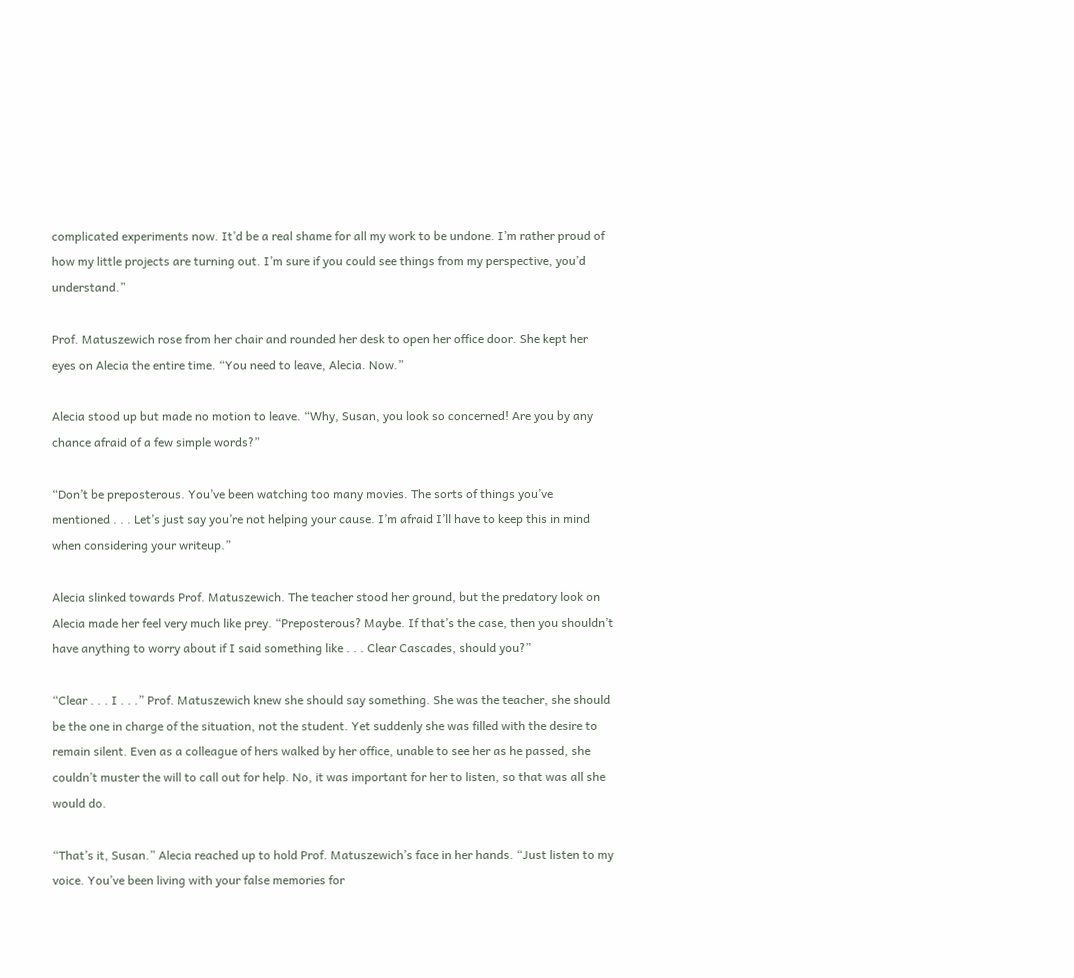complicated experiments now. It’d be a real shame for all my work to be undone. I’m rather proud of how my little projects are turning out. I’m sure if you could see things from my perspective, you’d understand.”

Prof. Matuszewich rose from her chair and rounded her desk to open her office door. She kept her eyes on Alecia the entire time. “You need to leave, Alecia. Now.”

Alecia stood up but made no motion to leave. “Why, Susan, you look so concerned! Are you by any chance afraid of a few simple words?”

“Don’t be preposterous. You’ve been watching too many movies. The sorts of things you’ve mentioned . . . Let’s just say you’re not helping your cause. I’m afraid I’ll have to keep this in mind when considering your writeup.”

Alecia slinked towards Prof. Matuszewich. The teacher stood her ground, but the predatory look on Alecia made her feel very much like prey. “Preposterous? Maybe. If that’s the case, then you shouldn’t have anything to worry about if I said something like . . . Clear Cascades, should you?”

“Clear . . . I . . .” Prof. Matuszewich knew she should say something. She was the teacher, she should be the one in charge of the situation, not the student. Yet suddenly she was filled with the desire to remain silent. Even as a colleague of hers walked by her office, unable to see her as he passed, she couldn’t muster the will to call out for help. No, it was important for her to listen, so that was all she would do.

“That’s it, Susan.” Alecia reached up to hold Prof. Matuszewich’s face in her hands. “Just listen to my voice. You’ve been living with your false memories for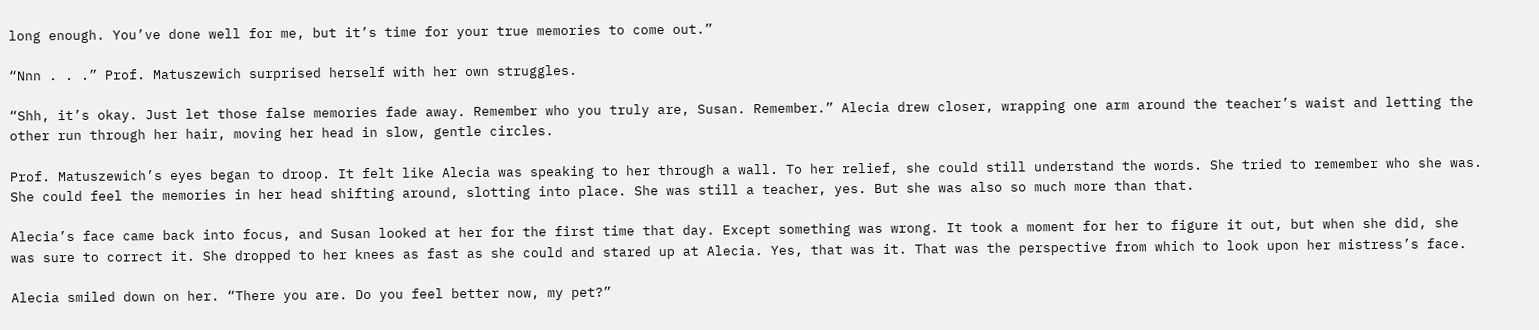long enough. You’ve done well for me, but it’s time for your true memories to come out.”

“Nnn . . .” Prof. Matuszewich surprised herself with her own struggles.

“Shh, it’s okay. Just let those false memories fade away. Remember who you truly are, Susan. Remember.” Alecia drew closer, wrapping one arm around the teacher’s waist and letting the other run through her hair, moving her head in slow, gentle circles.

Prof. Matuszewich’s eyes began to droop. It felt like Alecia was speaking to her through a wall. To her relief, she could still understand the words. She tried to remember who she was. She could feel the memories in her head shifting around, slotting into place. She was still a teacher, yes. But she was also so much more than that.

Alecia’s face came back into focus, and Susan looked at her for the first time that day. Except something was wrong. It took a moment for her to figure it out, but when she did, she was sure to correct it. She dropped to her knees as fast as she could and stared up at Alecia. Yes, that was it. That was the perspective from which to look upon her mistress’s face.

Alecia smiled down on her. “There you are. Do you feel better now, my pet?”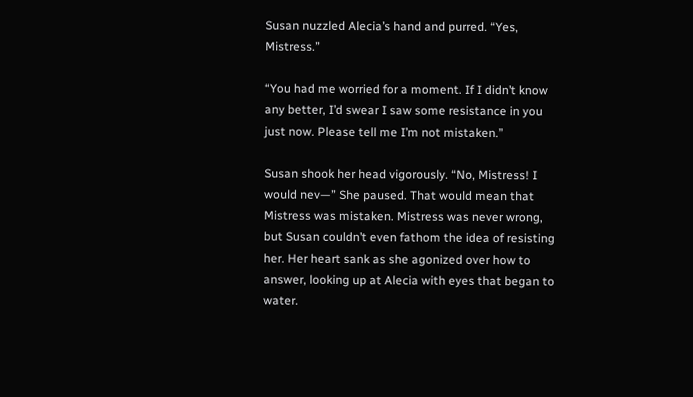Susan nuzzled Alecia’s hand and purred. “Yes, Mistress.”

“You had me worried for a moment. If I didn’t know any better, I’d swear I saw some resistance in you just now. Please tell me I’m not mistaken.”

Susan shook her head vigorously. “No, Mistress! I would nev—” She paused. That would mean that Mistress was mistaken. Mistress was never wrong, but Susan couldn’t even fathom the idea of resisting her. Her heart sank as she agonized over how to answer, looking up at Alecia with eyes that began to water.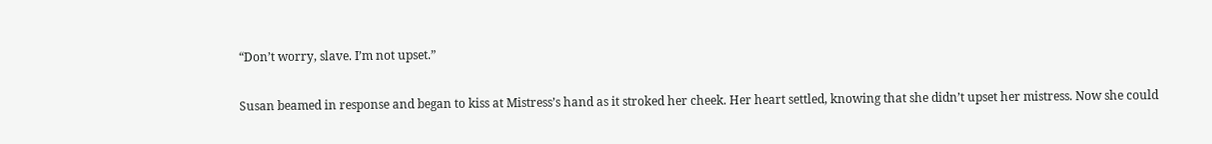“Don’t worry, slave. I’m not upset.”

Susan beamed in response and began to kiss at Mistress’s hand as it stroked her cheek. Her heart settled, knowing that she didn’t upset her mistress. Now she could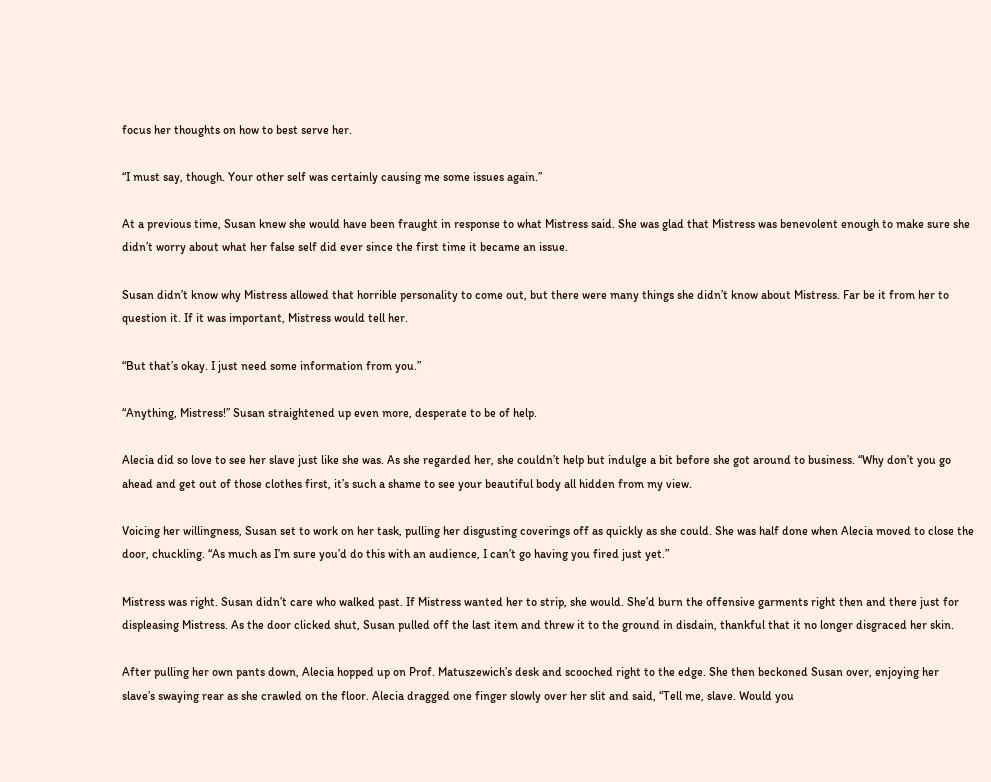focus her thoughts on how to best serve her.

“I must say, though. Your other self was certainly causing me some issues again.”

At a previous time, Susan knew she would have been fraught in response to what Mistress said. She was glad that Mistress was benevolent enough to make sure she didn’t worry about what her false self did ever since the first time it became an issue.

Susan didn’t know why Mistress allowed that horrible personality to come out, but there were many things she didn’t know about Mistress. Far be it from her to question it. If it was important, Mistress would tell her.

“But that’s okay. I just need some information from you.”

“Anything, Mistress!” Susan straightened up even more, desperate to be of help.

Alecia did so love to see her slave just like she was. As she regarded her, she couldn’t help but indulge a bit before she got around to business. “Why don’t you go ahead and get out of those clothes first, it’s such a shame to see your beautiful body all hidden from my view.

Voicing her willingness, Susan set to work on her task, pulling her disgusting coverings off as quickly as she could. She was half done when Alecia moved to close the door, chuckling. “As much as I’m sure you’d do this with an audience, I can’t go having you fired just yet.”

Mistress was right. Susan didn’t care who walked past. If Mistress wanted her to strip, she would. She’d burn the offensive garments right then and there just for displeasing Mistress. As the door clicked shut, Susan pulled off the last item and threw it to the ground in disdain, thankful that it no longer disgraced her skin.

After pulling her own pants down, Alecia hopped up on Prof. Matuszewich’s desk and scooched right to the edge. She then beckoned Susan over, enjoying her slave’s swaying rear as she crawled on the floor. Alecia dragged one finger slowly over her slit and said, “Tell me, slave. Would you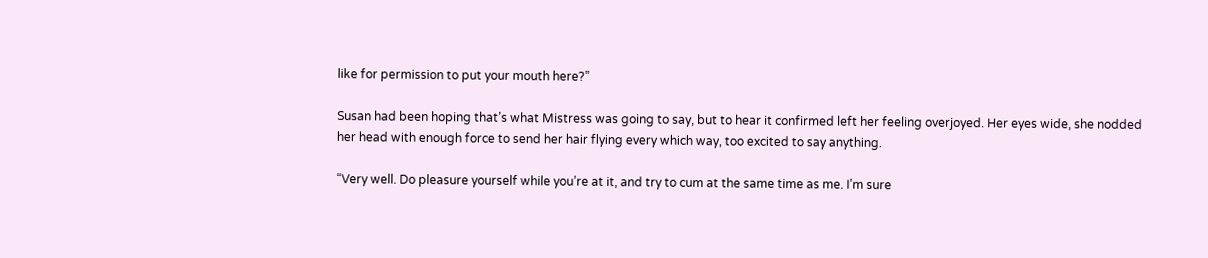like for permission to put your mouth here?”

Susan had been hoping that’s what Mistress was going to say, but to hear it confirmed left her feeling overjoyed. Her eyes wide, she nodded her head with enough force to send her hair flying every which way, too excited to say anything.

“Very well. Do pleasure yourself while you’re at it, and try to cum at the same time as me. I’m sure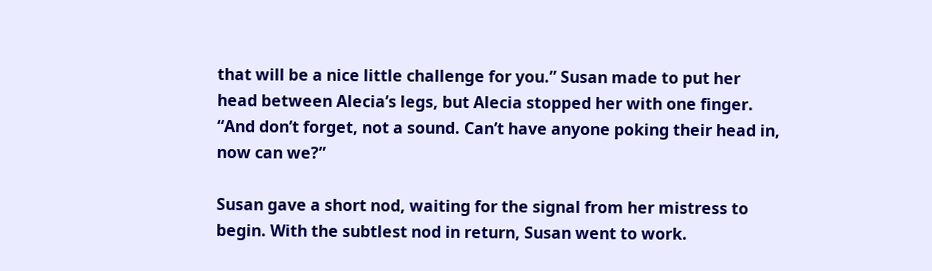that will be a nice little challenge for you.” Susan made to put her head between Alecia’s legs, but Alecia stopped her with one finger. “And don’t forget, not a sound. Can’t have anyone poking their head in, now can we?”

Susan gave a short nod, waiting for the signal from her mistress to begin. With the subtlest nod in return, Susan went to work.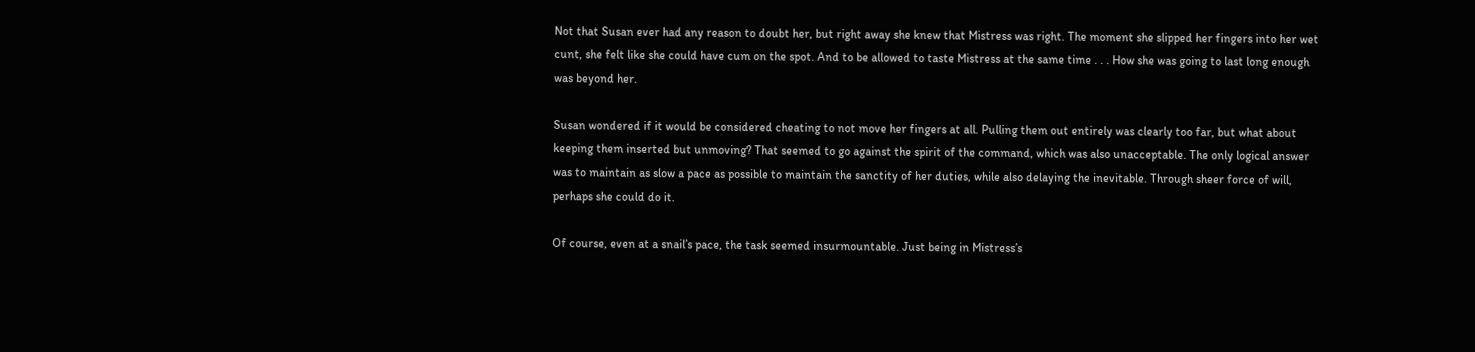Not that Susan ever had any reason to doubt her, but right away she knew that Mistress was right. The moment she slipped her fingers into her wet cunt, she felt like she could have cum on the spot. And to be allowed to taste Mistress at the same time . . . How she was going to last long enough was beyond her.

Susan wondered if it would be considered cheating to not move her fingers at all. Pulling them out entirely was clearly too far, but what about keeping them inserted but unmoving? That seemed to go against the spirit of the command, which was also unacceptable. The only logical answer was to maintain as slow a pace as possible to maintain the sanctity of her duties, while also delaying the inevitable. Through sheer force of will, perhaps she could do it.

Of course, even at a snail’s pace, the task seemed insurmountable. Just being in Mistress’s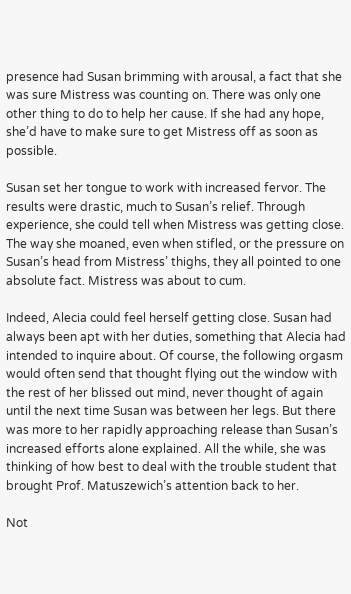presence had Susan brimming with arousal, a fact that she was sure Mistress was counting on. There was only one other thing to do to help her cause. If she had any hope, she’d have to make sure to get Mistress off as soon as possible.

Susan set her tongue to work with increased fervor. The results were drastic, much to Susan’s relief. Through experience, she could tell when Mistress was getting close. The way she moaned, even when stifled, or the pressure on Susan’s head from Mistress’ thighs, they all pointed to one absolute fact. Mistress was about to cum.

Indeed, Alecia could feel herself getting close. Susan had always been apt with her duties, something that Alecia had intended to inquire about. Of course, the following orgasm would often send that thought flying out the window with the rest of her blissed out mind, never thought of again until the next time Susan was between her legs. But there was more to her rapidly approaching release than Susan’s increased efforts alone explained. All the while, she was thinking of how best to deal with the trouble student that brought Prof. Matuszewich’s attention back to her.

Not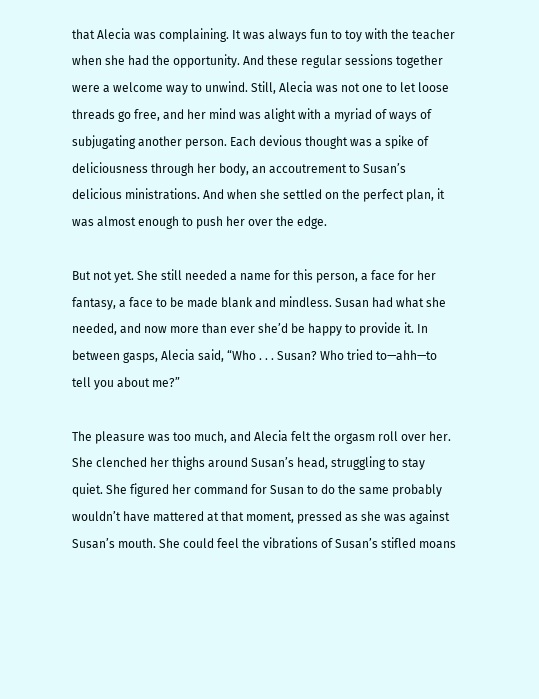that Alecia was complaining. It was always fun to toy with the teacher when she had the opportunity. And these regular sessions together were a welcome way to unwind. Still, Alecia was not one to let loose threads go free, and her mind was alight with a myriad of ways of subjugating another person. Each devious thought was a spike of deliciousness through her body, an accoutrement to Susan’s delicious ministrations. And when she settled on the perfect plan, it was almost enough to push her over the edge.

But not yet. She still needed a name for this person, a face for her fantasy, a face to be made blank and mindless. Susan had what she needed, and now more than ever she’d be happy to provide it. In between gasps, Alecia said, “Who . . . Susan? Who tried to—ahh—to tell you about me?”

The pleasure was too much, and Alecia felt the orgasm roll over her. She clenched her thighs around Susan’s head, struggling to stay quiet. She figured her command for Susan to do the same probably wouldn’t have mattered at that moment, pressed as she was against Susan’s mouth. She could feel the vibrations of Susan’s stifled moans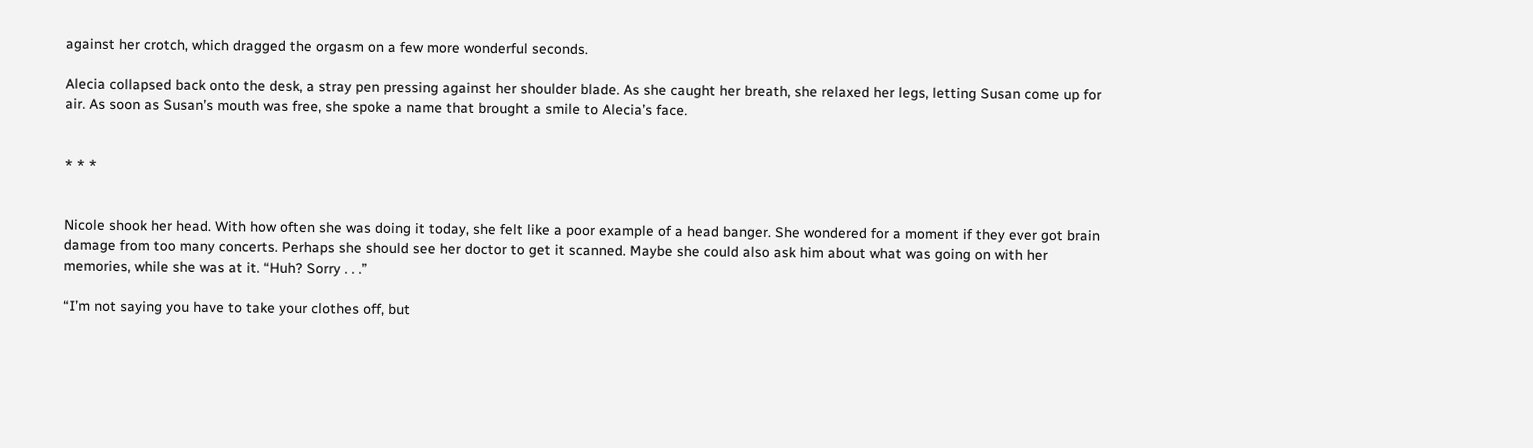against her crotch, which dragged the orgasm on a few more wonderful seconds.

Alecia collapsed back onto the desk, a stray pen pressing against her shoulder blade. As she caught her breath, she relaxed her legs, letting Susan come up for air. As soon as Susan’s mouth was free, she spoke a name that brought a smile to Alecia’s face.


* * *


Nicole shook her head. With how often she was doing it today, she felt like a poor example of a head banger. She wondered for a moment if they ever got brain damage from too many concerts. Perhaps she should see her doctor to get it scanned. Maybe she could also ask him about what was going on with her memories, while she was at it. “Huh? Sorry . . .”

“I’m not saying you have to take your clothes off, but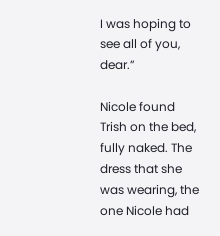I was hoping to see all of you, dear.”

Nicole found Trish on the bed, fully naked. The dress that she was wearing, the one Nicole had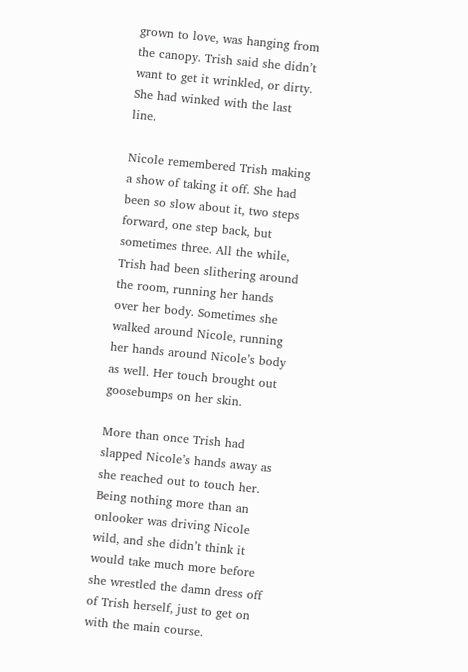grown to love, was hanging from the canopy. Trish said she didn’t want to get it wrinkled, or dirty. She had winked with the last line.

Nicole remembered Trish making a show of taking it off. She had been so slow about it, two steps forward, one step back, but sometimes three. All the while, Trish had been slithering around the room, running her hands over her body. Sometimes she walked around Nicole, running her hands around Nicole’s body as well. Her touch brought out goosebumps on her skin.

More than once Trish had slapped Nicole’s hands away as she reached out to touch her. Being nothing more than an onlooker was driving Nicole wild, and she didn’t think it would take much more before she wrestled the damn dress off of Trish herself, just to get on with the main course.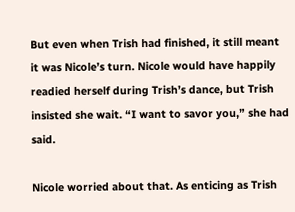But even when Trish had finished, it still meant it was Nicole’s turn. Nicole would have happily readied herself during Trish’s dance, but Trish insisted she wait. “I want to savor you,” she had said.

Nicole worried about that. As enticing as Trish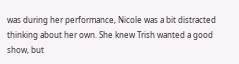was during her performance, Nicole was a bit distracted thinking about her own. She knew Trish wanted a good show, but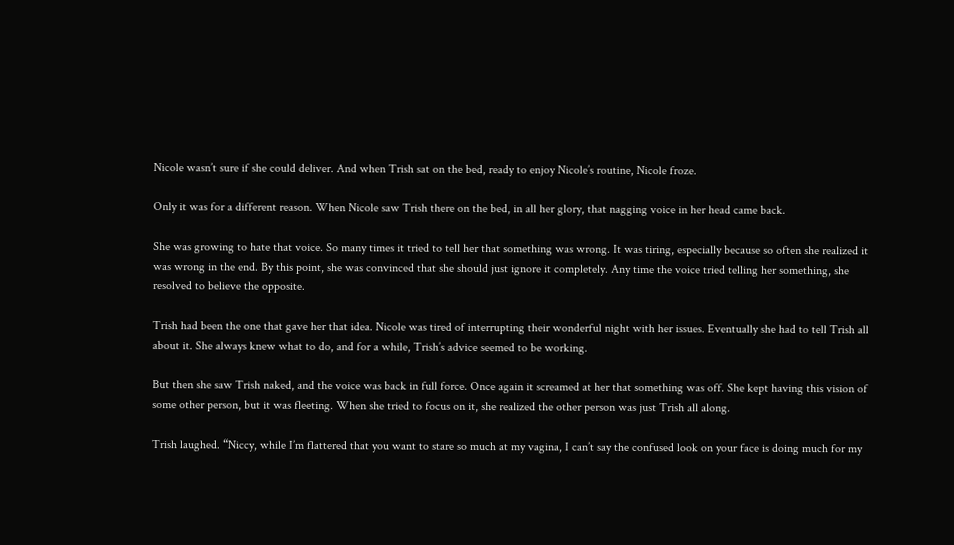Nicole wasn’t sure if she could deliver. And when Trish sat on the bed, ready to enjoy Nicole’s routine, Nicole froze.

Only it was for a different reason. When Nicole saw Trish there on the bed, in all her glory, that nagging voice in her head came back.

She was growing to hate that voice. So many times it tried to tell her that something was wrong. It was tiring, especially because so often she realized it was wrong in the end. By this point, she was convinced that she should just ignore it completely. Any time the voice tried telling her something, she resolved to believe the opposite.

Trish had been the one that gave her that idea. Nicole was tired of interrupting their wonderful night with her issues. Eventually she had to tell Trish all about it. She always knew what to do, and for a while, Trish’s advice seemed to be working.

But then she saw Trish naked, and the voice was back in full force. Once again it screamed at her that something was off. She kept having this vision of some other person, but it was fleeting. When she tried to focus on it, she realized the other person was just Trish all along.

Trish laughed. “Niccy, while I’m flattered that you want to stare so much at my vagina, I can’t say the confused look on your face is doing much for my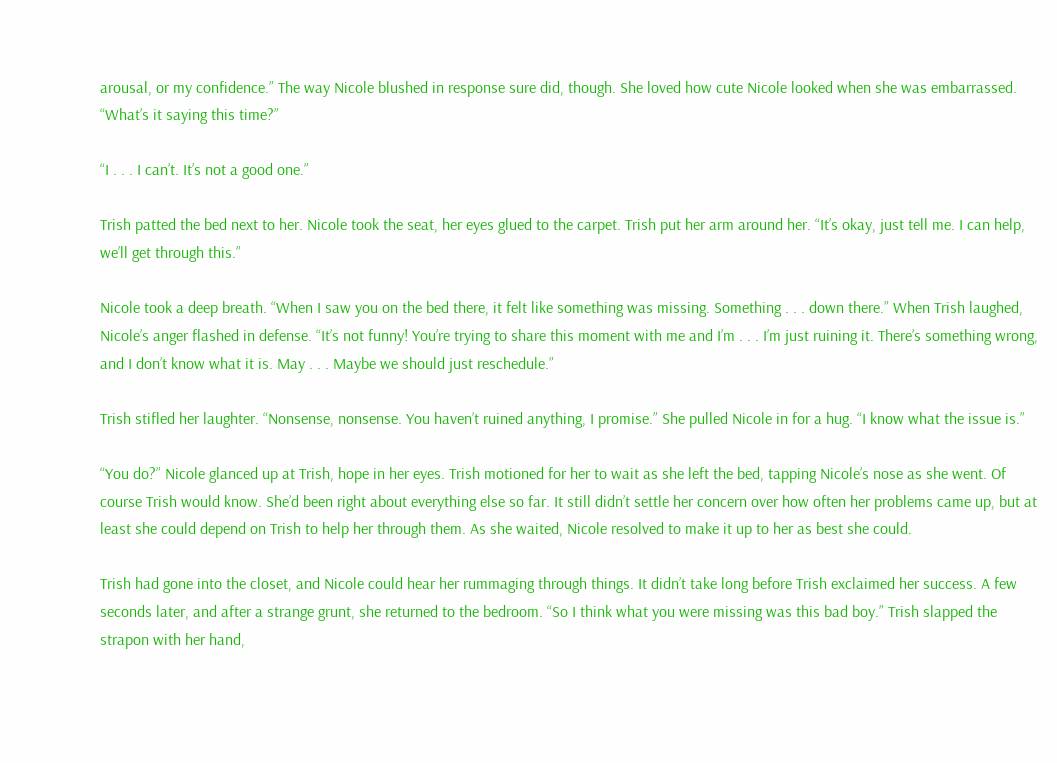arousal, or my confidence.” The way Nicole blushed in response sure did, though. She loved how cute Nicole looked when she was embarrassed. “What’s it saying this time?”

“I . . . I can’t. It’s not a good one.”

Trish patted the bed next to her. Nicole took the seat, her eyes glued to the carpet. Trish put her arm around her. “It’s okay, just tell me. I can help, we’ll get through this.”

Nicole took a deep breath. “When I saw you on the bed there, it felt like something was missing. Something . . . down there.” When Trish laughed, Nicole’s anger flashed in defense. “It’s not funny! You’re trying to share this moment with me and I’m . . . I’m just ruining it. There’s something wrong, and I don’t know what it is. May . . . Maybe we should just reschedule.”

Trish stifled her laughter. “Nonsense, nonsense. You haven’t ruined anything, I promise.” She pulled Nicole in for a hug. “I know what the issue is.”

“You do?” Nicole glanced up at Trish, hope in her eyes. Trish motioned for her to wait as she left the bed, tapping Nicole’s nose as she went. Of course Trish would know. She’d been right about everything else so far. It still didn’t settle her concern over how often her problems came up, but at least she could depend on Trish to help her through them. As she waited, Nicole resolved to make it up to her as best she could.

Trish had gone into the closet, and Nicole could hear her rummaging through things. It didn’t take long before Trish exclaimed her success. A few seconds later, and after a strange grunt, she returned to the bedroom. “So I think what you were missing was this bad boy.” Trish slapped the strapon with her hand,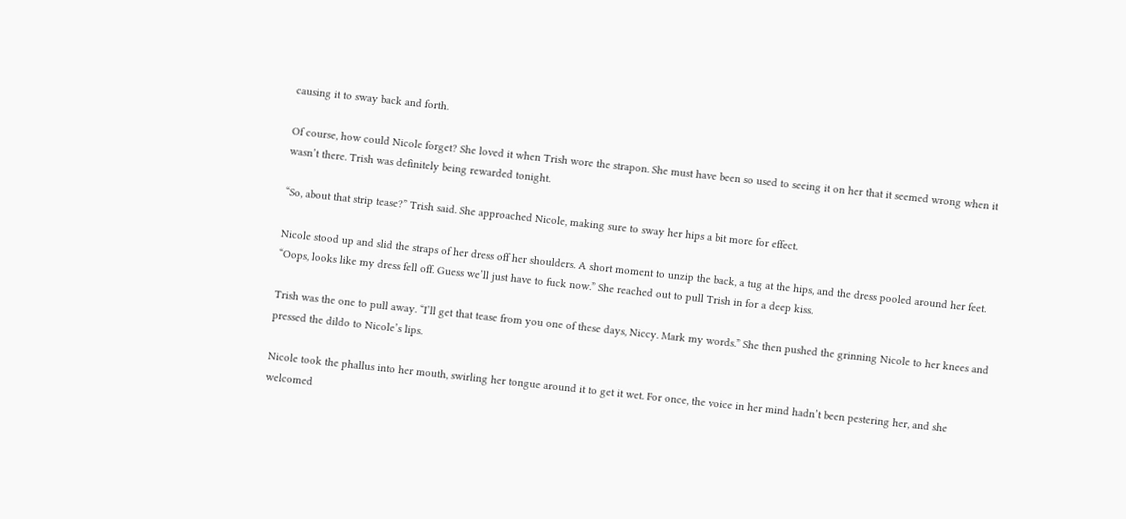causing it to sway back and forth.

Of course, how could Nicole forget? She loved it when Trish wore the strapon. She must have been so used to seeing it on her that it seemed wrong when it wasn’t there. Trish was definitely being rewarded tonight.

“So, about that strip tease?” Trish said. She approached Nicole, making sure to sway her hips a bit more for effect.

Nicole stood up and slid the straps of her dress off her shoulders. A short moment to unzip the back, a tug at the hips, and the dress pooled around her feet. “Oops, looks like my dress fell off. Guess we’ll just have to fuck now.” She reached out to pull Trish in for a deep kiss.

Trish was the one to pull away. “I’ll get that tease from you one of these days, Niccy. Mark my words.” She then pushed the grinning Nicole to her knees and pressed the dildo to Nicole’s lips.

Nicole took the phallus into her mouth, swirling her tongue around it to get it wet. For once, the voice in her mind hadn’t been pestering her, and she welcomed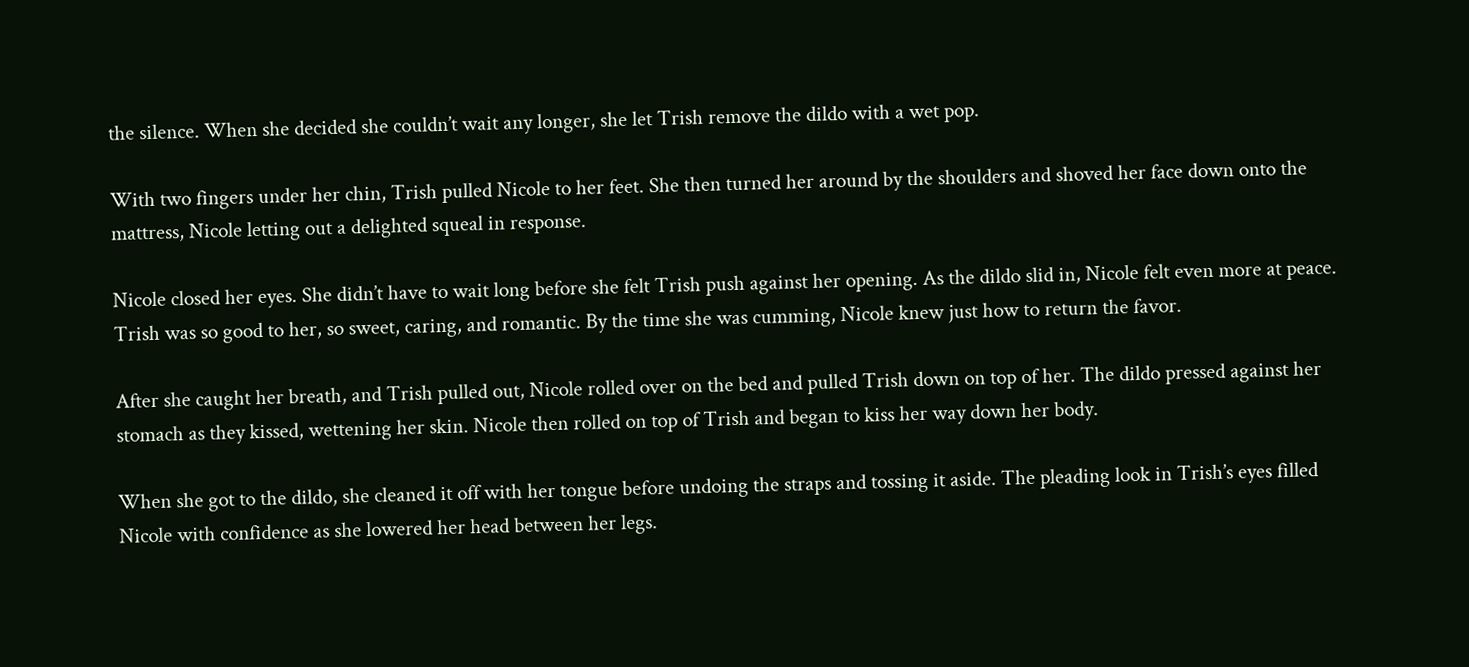the silence. When she decided she couldn’t wait any longer, she let Trish remove the dildo with a wet pop.

With two fingers under her chin, Trish pulled Nicole to her feet. She then turned her around by the shoulders and shoved her face down onto the mattress, Nicole letting out a delighted squeal in response.

Nicole closed her eyes. She didn’t have to wait long before she felt Trish push against her opening. As the dildo slid in, Nicole felt even more at peace. Trish was so good to her, so sweet, caring, and romantic. By the time she was cumming, Nicole knew just how to return the favor.

After she caught her breath, and Trish pulled out, Nicole rolled over on the bed and pulled Trish down on top of her. The dildo pressed against her stomach as they kissed, wettening her skin. Nicole then rolled on top of Trish and began to kiss her way down her body.

When she got to the dildo, she cleaned it off with her tongue before undoing the straps and tossing it aside. The pleading look in Trish’s eyes filled Nicole with confidence as she lowered her head between her legs.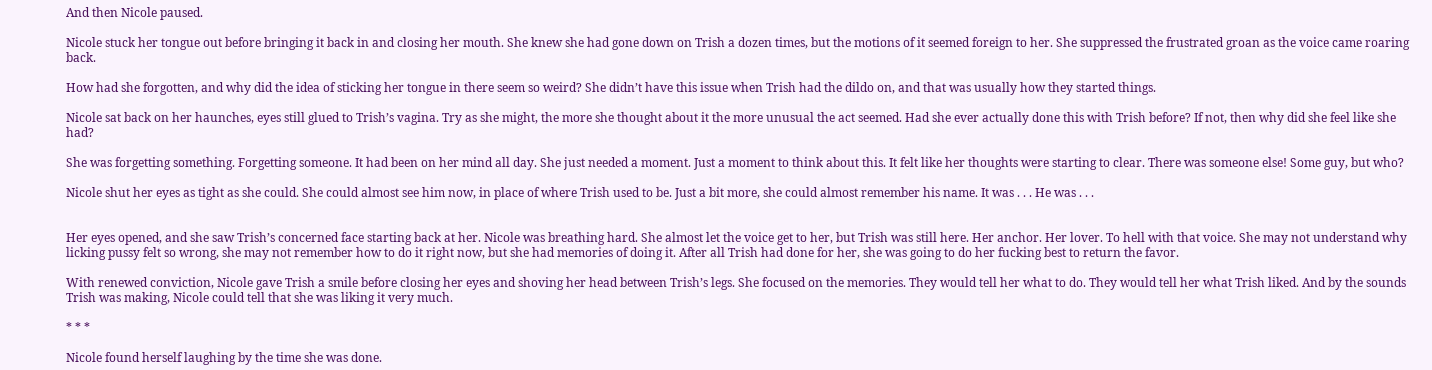And then Nicole paused.

Nicole stuck her tongue out before bringing it back in and closing her mouth. She knew she had gone down on Trish a dozen times, but the motions of it seemed foreign to her. She suppressed the frustrated groan as the voice came roaring back.

How had she forgotten, and why did the idea of sticking her tongue in there seem so weird? She didn’t have this issue when Trish had the dildo on, and that was usually how they started things.

Nicole sat back on her haunches, eyes still glued to Trish’s vagina. Try as she might, the more she thought about it the more unusual the act seemed. Had she ever actually done this with Trish before? If not, then why did she feel like she had?

She was forgetting something. Forgetting someone. It had been on her mind all day. She just needed a moment. Just a moment to think about this. It felt like her thoughts were starting to clear. There was someone else! Some guy, but who?

Nicole shut her eyes as tight as she could. She could almost see him now, in place of where Trish used to be. Just a bit more, she could almost remember his name. It was . . . He was . . .


Her eyes opened, and she saw Trish’s concerned face starting back at her. Nicole was breathing hard. She almost let the voice get to her, but Trish was still here. Her anchor. Her lover. To hell with that voice. She may not understand why licking pussy felt so wrong, she may not remember how to do it right now, but she had memories of doing it. After all Trish had done for her, she was going to do her fucking best to return the favor.

With renewed conviction, Nicole gave Trish a smile before closing her eyes and shoving her head between Trish’s legs. She focused on the memories. They would tell her what to do. They would tell her what Trish liked. And by the sounds Trish was making, Nicole could tell that she was liking it very much.

* * *

Nicole found herself laughing by the time she was done.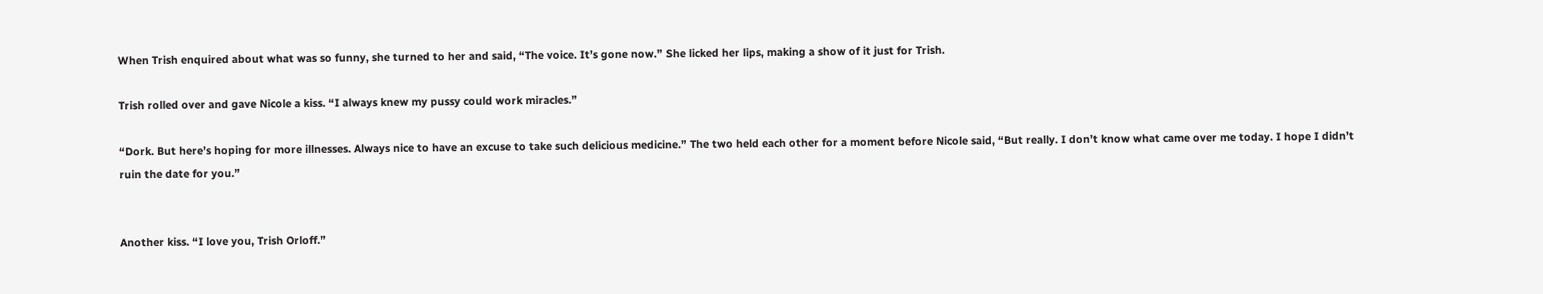When Trish enquired about what was so funny, she turned to her and said, “The voice. It’s gone now.” She licked her lips, making a show of it just for Trish.

Trish rolled over and gave Nicole a kiss. “I always knew my pussy could work miracles.”

“Dork. But here’s hoping for more illnesses. Always nice to have an excuse to take such delicious medicine.” The two held each other for a moment before Nicole said, “But really. I don’t know what came over me today. I hope I didn’t ruin the date for you.”


Another kiss. “I love you, Trish Orloff.”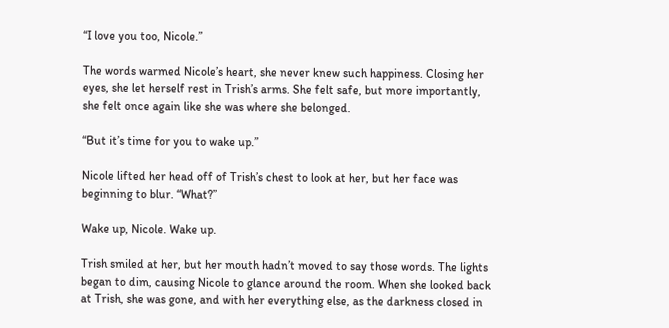“I love you too, Nicole.”

The words warmed Nicole’s heart, she never knew such happiness. Closing her eyes, she let herself rest in Trish’s arms. She felt safe, but more importantly, she felt once again like she was where she belonged.

“But it’s time for you to wake up.”

Nicole lifted her head off of Trish’s chest to look at her, but her face was beginning to blur. “What?”

Wake up, Nicole. Wake up.

Trish smiled at her, but her mouth hadn’t moved to say those words. The lights began to dim, causing Nicole to glance around the room. When she looked back at Trish, she was gone, and with her everything else, as the darkness closed in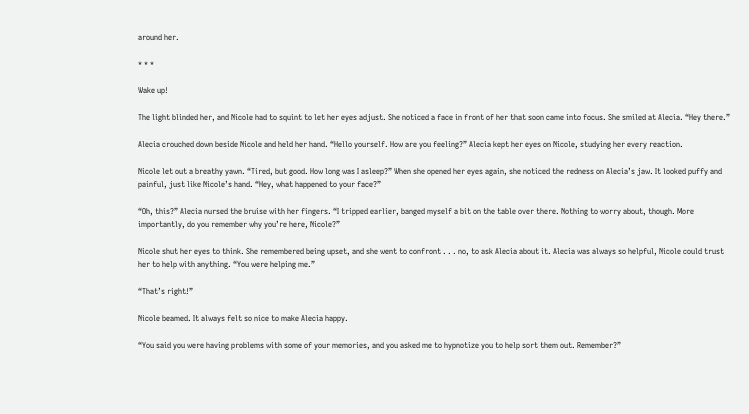around her.

* * *

Wake up!

The light blinded her, and Nicole had to squint to let her eyes adjust. She noticed a face in front of her that soon came into focus. She smiled at Alecia. “Hey there.”

Alecia crouched down beside Nicole and held her hand. “Hello yourself. How are you feeling?” Alecia kept her eyes on Nicole, studying her every reaction.

Nicole let out a breathy yawn. “Tired, but good. How long was I asleep?” When she opened her eyes again, she noticed the redness on Alecia’s jaw. It looked puffy and painful, just like Nicole’s hand. “Hey, what happened to your face?”

“Oh, this?” Alecia nursed the bruise with her fingers. “I tripped earlier, banged myself a bit on the table over there. Nothing to worry about, though. More importantly, do you remember why you’re here, Nicole?”

Nicole shut her eyes to think. She remembered being upset, and she went to confront . . . no, to ask Alecia about it. Alecia was always so helpful, Nicole could trust her to help with anything. “You were helping me.”

“That’s right!”

Nicole beamed. It always felt so nice to make Alecia happy.

“You said you were having problems with some of your memories, and you asked me to hypnotize you to help sort them out. Remember?”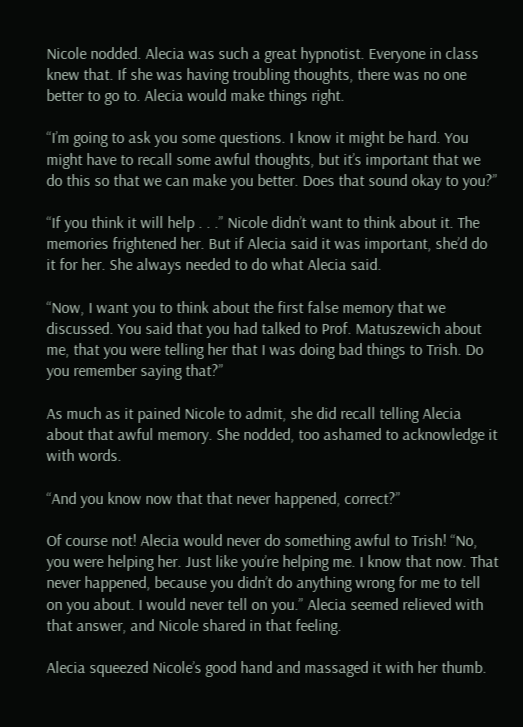Nicole nodded. Alecia was such a great hypnotist. Everyone in class knew that. If she was having troubling thoughts, there was no one better to go to. Alecia would make things right.

“I’m going to ask you some questions. I know it might be hard. You might have to recall some awful thoughts, but it’s important that we do this so that we can make you better. Does that sound okay to you?”

“If you think it will help . . .” Nicole didn’t want to think about it. The memories frightened her. But if Alecia said it was important, she’d do it for her. She always needed to do what Alecia said.

“Now, I want you to think about the first false memory that we discussed. You said that you had talked to Prof. Matuszewich about me, that you were telling her that I was doing bad things to Trish. Do you remember saying that?”

As much as it pained Nicole to admit, she did recall telling Alecia about that awful memory. She nodded, too ashamed to acknowledge it with words.

“And you know now that that never happened, correct?”

Of course not! Alecia would never do something awful to Trish! “No, you were helping her. Just like you’re helping me. I know that now. That never happened, because you didn’t do anything wrong for me to tell on you about. I would never tell on you.” Alecia seemed relieved with that answer, and Nicole shared in that feeling.

Alecia squeezed Nicole’s good hand and massaged it with her thumb.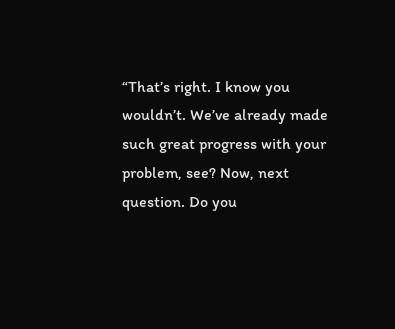“That’s right. I know you wouldn’t. We’ve already made such great progress with your problem, see? Now, next question. Do you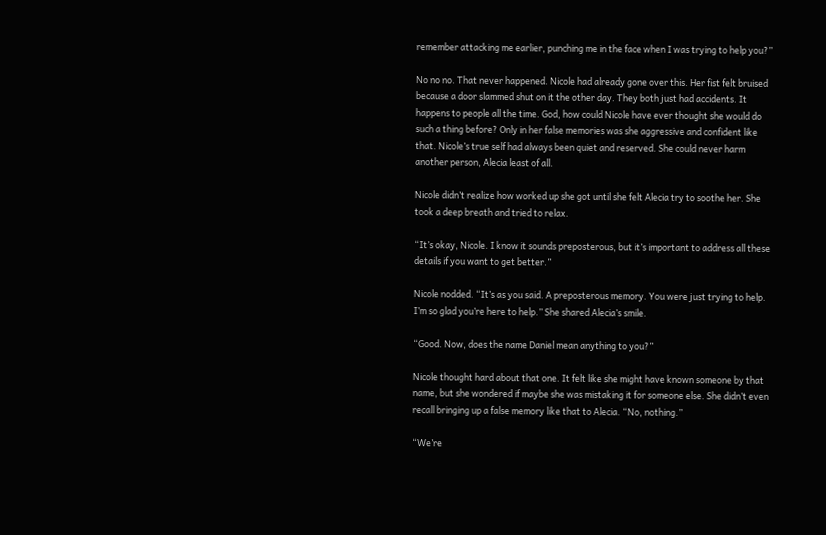remember attacking me earlier, punching me in the face when I was trying to help you?”

No no no. That never happened. Nicole had already gone over this. Her fist felt bruised because a door slammed shut on it the other day. They both just had accidents. It happens to people all the time. God, how could Nicole have ever thought she would do such a thing before? Only in her false memories was she aggressive and confident like that. Nicole’s true self had always been quiet and reserved. She could never harm another person, Alecia least of all.

Nicole didn’t realize how worked up she got until she felt Alecia try to soothe her. She took a deep breath and tried to relax.

“It’s okay, Nicole. I know it sounds preposterous, but it’s important to address all these details if you want to get better.”

Nicole nodded. “It’s as you said. A preposterous memory. You were just trying to help. I’m so glad you’re here to help.” She shared Alecia’s smile.

“Good. Now, does the name Daniel mean anything to you?”

Nicole thought hard about that one. It felt like she might have known someone by that name, but she wondered if maybe she was mistaking it for someone else. She didn’t even recall bringing up a false memory like that to Alecia. “No, nothing.”

“We’re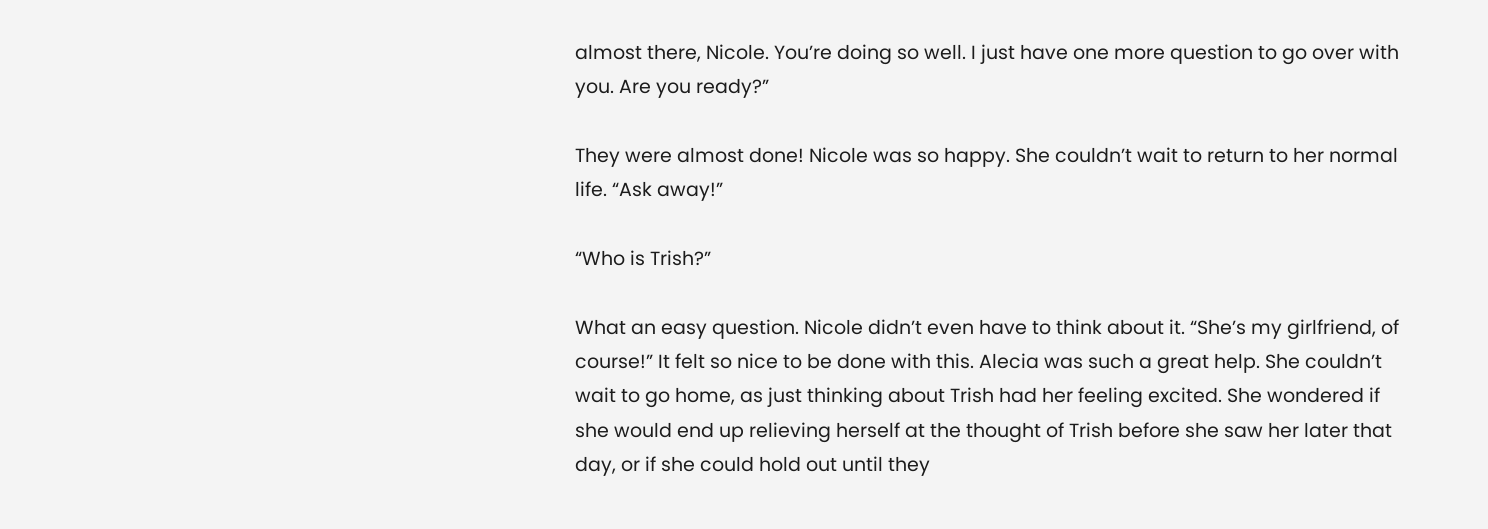almost there, Nicole. You’re doing so well. I just have one more question to go over with you. Are you ready?”

They were almost done! Nicole was so happy. She couldn’t wait to return to her normal life. “Ask away!”

“Who is Trish?”

What an easy question. Nicole didn’t even have to think about it. “She’s my girlfriend, of course!” It felt so nice to be done with this. Alecia was such a great help. She couldn’t wait to go home, as just thinking about Trish had her feeling excited. She wondered if she would end up relieving herself at the thought of Trish before she saw her later that day, or if she could hold out until they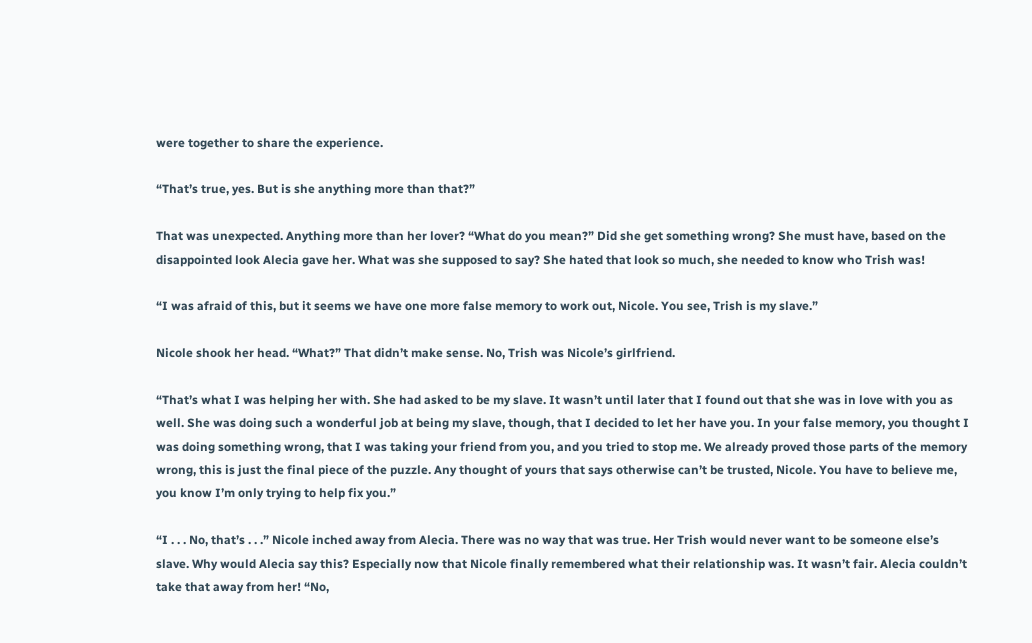were together to share the experience.

“That’s true, yes. But is she anything more than that?”

That was unexpected. Anything more than her lover? “What do you mean?” Did she get something wrong? She must have, based on the disappointed look Alecia gave her. What was she supposed to say? She hated that look so much, she needed to know who Trish was!

“I was afraid of this, but it seems we have one more false memory to work out, Nicole. You see, Trish is my slave.”

Nicole shook her head. “What?” That didn’t make sense. No, Trish was Nicole’s girlfriend.

“That’s what I was helping her with. She had asked to be my slave. It wasn’t until later that I found out that she was in love with you as well. She was doing such a wonderful job at being my slave, though, that I decided to let her have you. In your false memory, you thought I was doing something wrong, that I was taking your friend from you, and you tried to stop me. We already proved those parts of the memory wrong, this is just the final piece of the puzzle. Any thought of yours that says otherwise can’t be trusted, Nicole. You have to believe me, you know I’m only trying to help fix you.”

“I . . . No, that’s . . .” Nicole inched away from Alecia. There was no way that was true. Her Trish would never want to be someone else’s slave. Why would Alecia say this? Especially now that Nicole finally remembered what their relationship was. It wasn’t fair. Alecia couldn’t take that away from her! “No,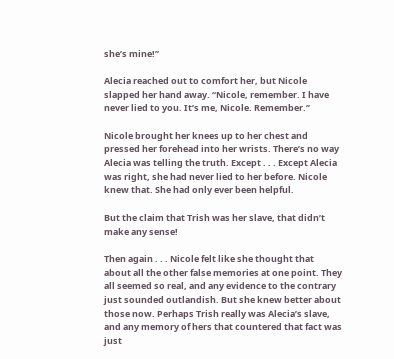she’s mine!”

Alecia reached out to comfort her, but Nicole slapped her hand away. “Nicole, remember. I have never lied to you. It’s me, Nicole. Remember.”

Nicole brought her knees up to her chest and pressed her forehead into her wrists. There’s no way Alecia was telling the truth. Except . . . Except Alecia was right, she had never lied to her before. Nicole knew that. She had only ever been helpful.

But the claim that Trish was her slave, that didn’t make any sense!

Then again . . . Nicole felt like she thought that about all the other false memories at one point. They all seemed so real, and any evidence to the contrary just sounded outlandish. But she knew better about those now. Perhaps Trish really was Alecia’s slave, and any memory of hers that countered that fact was just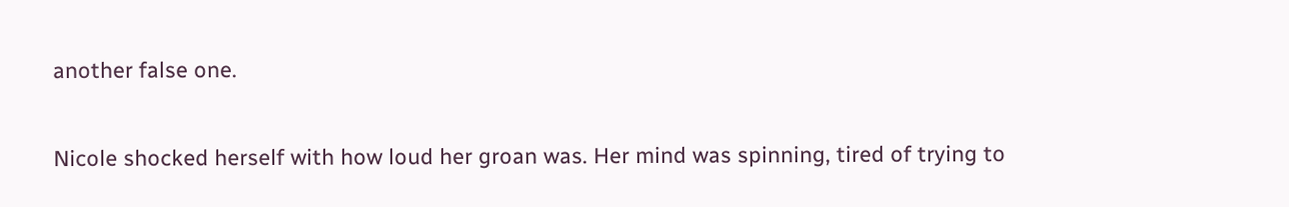another false one.

Nicole shocked herself with how loud her groan was. Her mind was spinning, tired of trying to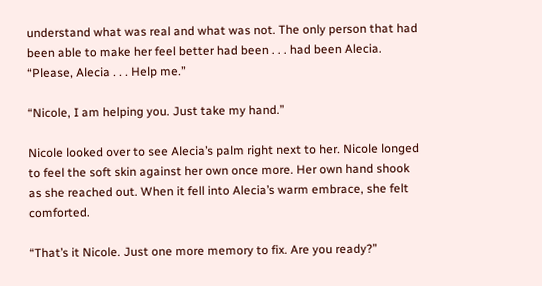understand what was real and what was not. The only person that had been able to make her feel better had been . . . had been Alecia. “Please, Alecia . . . Help me.”

“Nicole, I am helping you. Just take my hand.”

Nicole looked over to see Alecia’s palm right next to her. Nicole longed to feel the soft skin against her own once more. Her own hand shook as she reached out. When it fell into Alecia’s warm embrace, she felt comforted.

“That’s it Nicole. Just one more memory to fix. Are you ready?”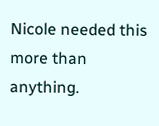Nicole needed this more than anything.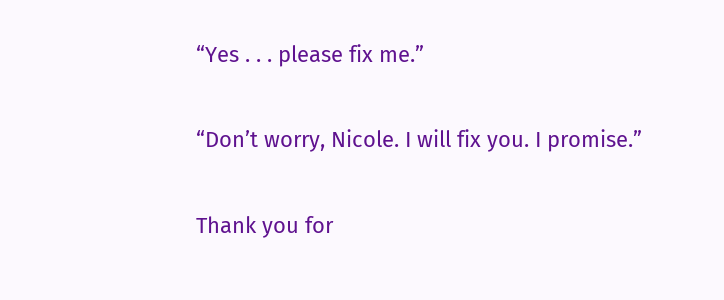“Yes . . . please fix me.”

“Don’t worry, Nicole. I will fix you. I promise.”

Thank you for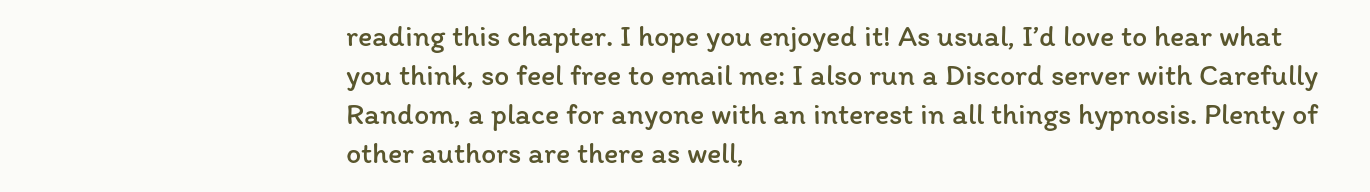reading this chapter. I hope you enjoyed it! As usual, I’d love to hear what you think, so feel free to email me: I also run a Discord server with Carefully Random, a place for anyone with an interest in all things hypnosis. Plenty of other authors are there as well,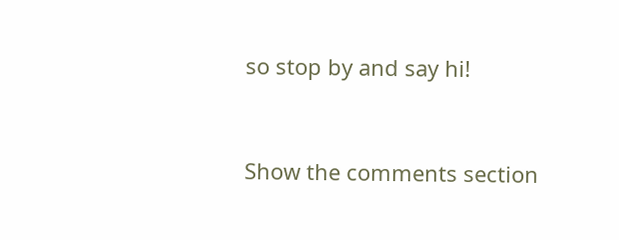so stop by and say hi!


Show the comments section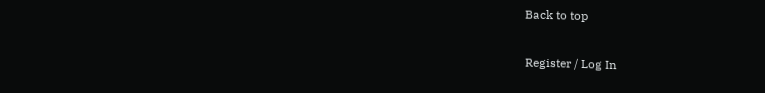Back to top

Register / Log In